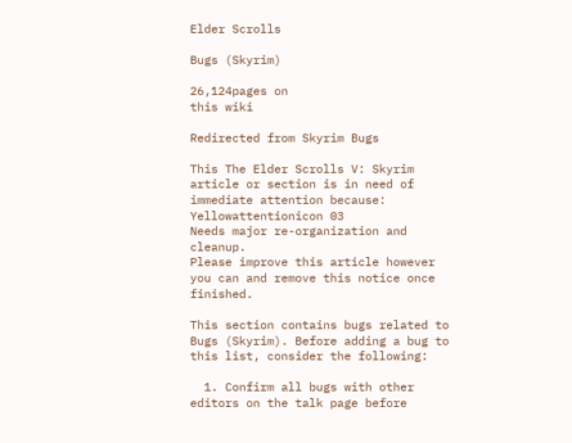Elder Scrolls

Bugs (Skyrim)

26,124pages on
this wiki

Redirected from Skyrim Bugs

This The Elder Scrolls V: Skyrim article or section is in need of immediate attention because: Yellowattentionicon 03
Needs major re-organization and cleanup.
Please improve this article however you can and remove this notice once finished.

This section contains bugs related to Bugs (Skyrim). Before adding a bug to this list, consider the following:

  1. Confirm all bugs with other editors on the talk page before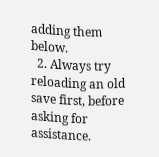adding them below.
  2. Always try reloading an old save first, before asking for assistance.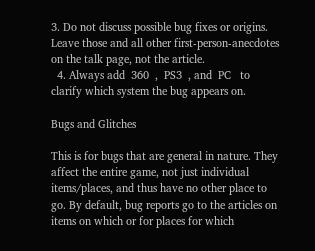3. Do not discuss possible bug fixes or origins. Leave those and all other first-person-anecdotes on the talk page, not the article.
  4. Always add  360  ,  PS3  , and  PC   to clarify which system the bug appears on.

Bugs and Glitches

This is for bugs that are general in nature. They affect the entire game, not just individual items/places, and thus have no other place to go. By default, bug reports go to the articles on items on which or for places for which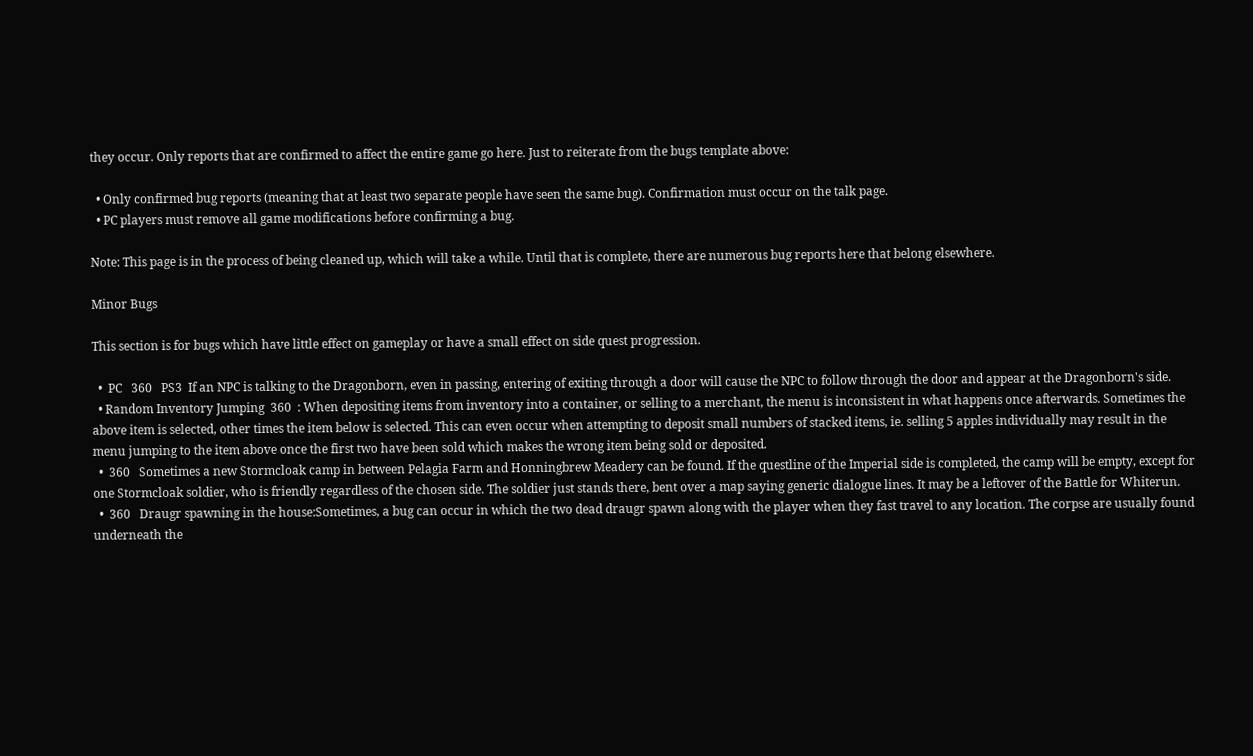they occur. Only reports that are confirmed to affect the entire game go here. Just to reiterate from the bugs template above:

  • Only confirmed bug reports (meaning that at least two separate people have seen the same bug). Confirmation must occur on the talk page.
  • PC players must remove all game modifications before confirming a bug.

Note: This page is in the process of being cleaned up, which will take a while. Until that is complete, there are numerous bug reports here that belong elsewhere.

Minor Bugs

This section is for bugs which have little effect on gameplay or have a small effect on side quest progression.

  •  PC   360   PS3  If an NPC is talking to the Dragonborn, even in passing, entering of exiting through a door will cause the NPC to follow through the door and appear at the Dragonborn's side.
  • Random Inventory Jumping  360  : When depositing items from inventory into a container, or selling to a merchant, the menu is inconsistent in what happens once afterwards. Sometimes the above item is selected, other times the item below is selected. This can even occur when attempting to deposit small numbers of stacked items, ie. selling 5 apples individually may result in the menu jumping to the item above once the first two have been sold which makes the wrong item being sold or deposited.
  •  360   Sometimes a new Stormcloak camp in between Pelagia Farm and Honningbrew Meadery can be found. If the questline of the Imperial side is completed, the camp will be empty, except for one Stormcloak soldier, who is friendly regardless of the chosen side. The soldier just stands there, bent over a map saying generic dialogue lines. It may be a leftover of the Battle for Whiterun.
  •  360   Draugr spawning in the house:Sometimes, a bug can occur in which the two dead draugr spawn along with the player when they fast travel to any location. The corpse are usually found underneath the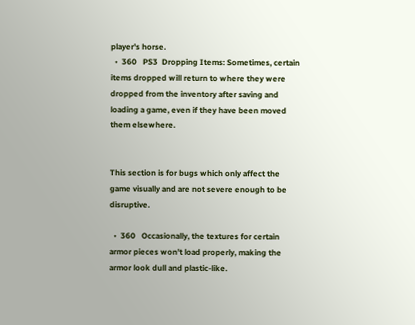player's horse.
  •  360   PS3  Dropping Items: Sometimes, certain items dropped will return to where they were dropped from the inventory after saving and loading a game, even if they have been moved them elsewhere.


This section is for bugs which only affect the game visually and are not severe enough to be disruptive.

  •  360   Occasionally, the textures for certain armor pieces won't load properly, making the armor look dull and plastic-like.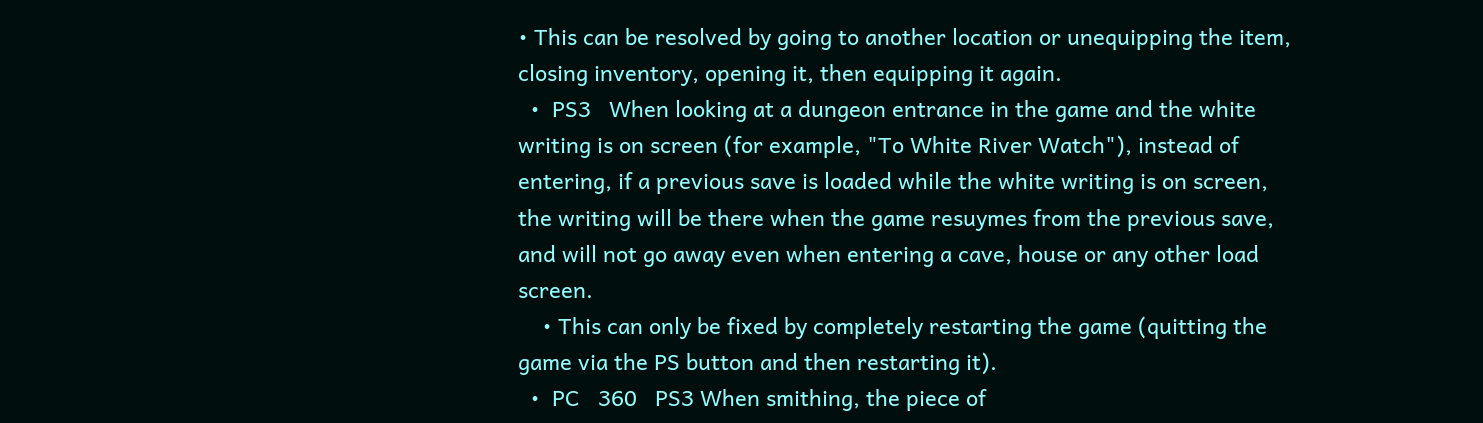• This can be resolved by going to another location or unequipping the item, closing inventory, opening it, then equipping it again.
  •  PS3   When looking at a dungeon entrance in the game and the white writing is on screen (for example, "To White River Watch"), instead of entering, if a previous save is loaded while the white writing is on screen, the writing will be there when the game resuymes from the previous save, and will not go away even when entering a cave, house or any other load screen.
    • This can only be fixed by completely restarting the game (quitting the game via the PS button and then restarting it).
  •  PC   360   PS3 When smithing, the piece of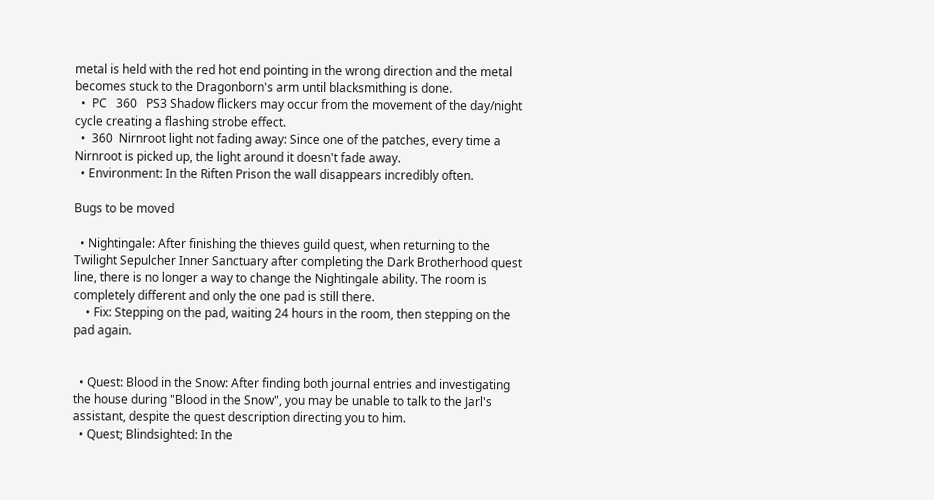metal is held with the red hot end pointing in the wrong direction and the metal becomes stuck to the Dragonborn's arm until blacksmithing is done.
  •  PC   360   PS3 Shadow flickers may occur from the movement of the day/night cycle creating a flashing strobe effect.
  •  360  Nirnroot light not fading away: Since one of the patches, every time a Nirnroot is picked up, the light around it doesn't fade away.
  • Environment: In the Riften Prison the wall disappears incredibly often.

Bugs to be moved

  • Nightingale: After finishing the thieves guild quest, when returning to the Twilight Sepulcher Inner Sanctuary after completing the Dark Brotherhood quest line, there is no longer a way to change the Nightingale ability. The room is completely different and only the one pad is still there.
    • Fix: Stepping on the pad, waiting 24 hours in the room, then stepping on the pad again.


  • Quest: Blood in the Snow: After finding both journal entries and investigating the house during "Blood in the Snow", you may be unable to talk to the Jarl's assistant, despite the quest description directing you to him.
  • Quest; Blindsighted: In the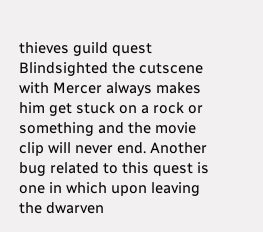thieves guild quest Blindsighted the cutscene with Mercer always makes him get stuck on a rock or something and the movie clip will never end. Another bug related to this quest is one in which upon leaving the dwarven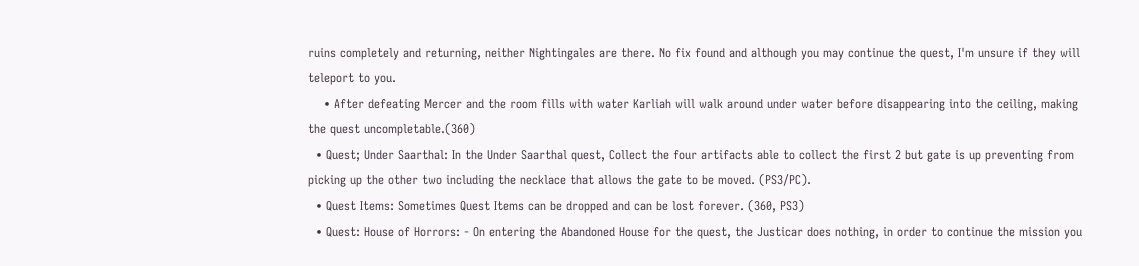ruins completely and returning, neither Nightingales are there. No fix found and although you may continue the quest, I'm unsure if they will teleport to you.
    • After defeating Mercer and the room fills with water Karliah will walk around under water before disappearing into the ceiling, making the quest uncompletable.(360)
  • Quest; Under Saarthal: In the Under Saarthal quest, Collect the four artifacts able to collect the first 2 but gate is up preventing from picking up the other two including the necklace that allows the gate to be moved. (PS3/PC).
  • Quest Items: Sometimes Quest Items can be dropped and can be lost forever. (360, PS3)
  • Quest: House of Horrors: - On entering the Abandoned House for the quest, the Justicar does nothing, in order to continue the mission you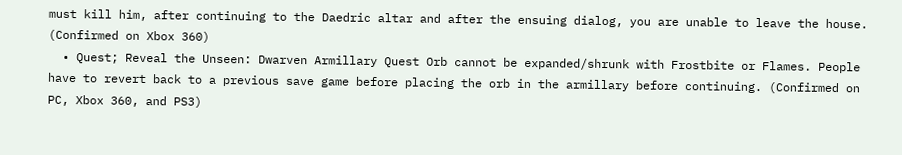must kill him, after continuing to the Daedric altar and after the ensuing dialog, you are unable to leave the house. (Confirmed on Xbox 360)
  • Quest; Reveal the Unseen: Dwarven Armillary Quest Orb cannot be expanded/shrunk with Frostbite or Flames. People have to revert back to a previous save game before placing the orb in the armillary before continuing. (Confirmed on PC, Xbox 360, and PS3)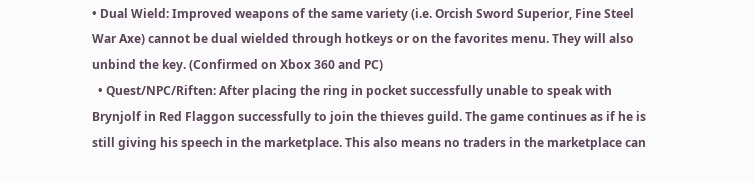• Dual Wield: Improved weapons of the same variety (i.e. Orcish Sword Superior, Fine Steel War Axe) cannot be dual wielded through hotkeys or on the favorites menu. They will also unbind the key. (Confirmed on Xbox 360 and PC)
  • Quest/NPC/Riften: After placing the ring in pocket successfully unable to speak with Brynjolf in Red Flaggon successfully to join the thieves guild. The game continues as if he is still giving his speech in the marketplace. This also means no traders in the marketplace can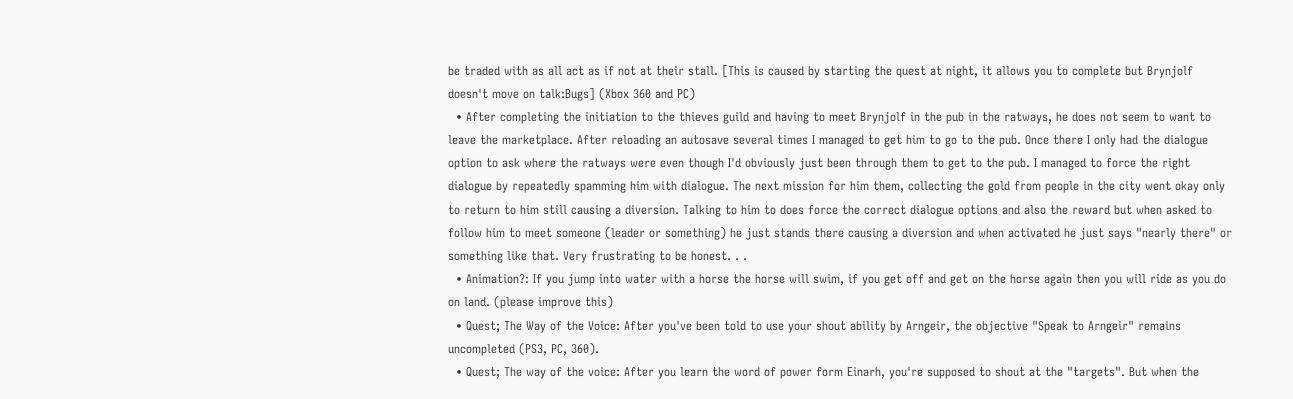be traded with as all act as if not at their stall. [This is caused by starting the quest at night, it allows you to complete but Brynjolf doesn't move on talk:Bugs] (Xbox 360 and PC)
  • After completing the initiation to the thieves guild and having to meet Brynjolf in the pub in the ratways, he does not seem to want to leave the marketplace. After reloading an autosave several times I managed to get him to go to the pub. Once there I only had the dialogue option to ask where the ratways were even though I'd obviously just been through them to get to the pub. I managed to force the right dialogue by repeatedly spamming him with dialogue. The next mission for him them, collecting the gold from people in the city went okay only to return to him still causing a diversion. Talking to him to does force the correct dialogue options and also the reward but when asked to follow him to meet someone (leader or something) he just stands there causing a diversion and when activated he just says "nearly there" or something like that. Very frustrating to be honest. . .
  • Animation?: If you jump into water with a horse the horse will swim, if you get off and get on the horse again then you will ride as you do on land. (please improve this)
  • Quest; The Way of the Voice: After you've been told to use your shout ability by Arngeir, the objective "Speak to Arngeir" remains uncompleted (PS3, PC, 360).
  • Quest; The way of the voice: After you learn the word of power form Einarh, you're supposed to shout at the "targets". But when the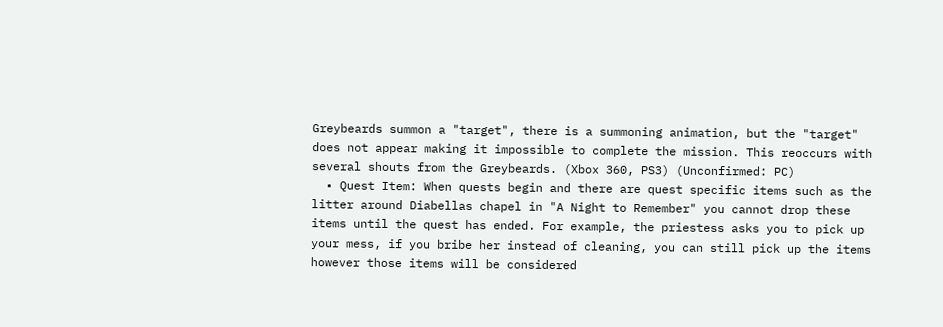Greybeards summon a "target", there is a summoning animation, but the "target" does not appear making it impossible to complete the mission. This reoccurs with several shouts from the Greybeards. (Xbox 360, PS3) (Unconfirmed: PC)
  • Quest Item: When quests begin and there are quest specific items such as the litter around Diabellas chapel in "A Night to Remember" you cannot drop these items until the quest has ended. For example, the priestess asks you to pick up your mess, if you bribe her instead of cleaning, you can still pick up the items however those items will be considered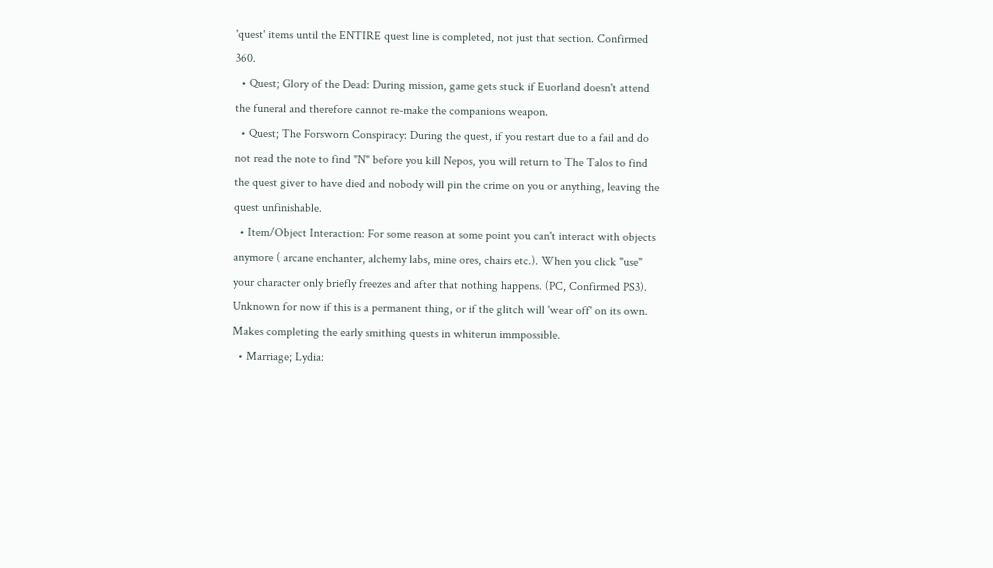'quest' items until the ENTIRE quest line is completed, not just that section. Confirmed 360.
  • Quest; Glory of the Dead: During mission, game gets stuck if Euorland doesn't attend the funeral and therefore cannot re-make the companions weapon.
  • Quest; The Forsworn Conspiracy: During the quest, if you restart due to a fail and do not read the note to find "N" before you kill Nepos, you will return to The Talos to find the quest giver to have died and nobody will pin the crime on you or anything, leaving the quest unfinishable.
  • Item/Object Interaction: For some reason at some point you can't interact with objects anymore ( arcane enchanter, alchemy labs, mine ores, chairs etc.). When you click "use" your character only briefly freezes and after that nothing happens. (PC, Confirmed PS3). Unknown for now if this is a permanent thing, or if the glitch will 'wear off' on its own. Makes completing the early smithing quests in whiterun immpossible.
  • Marriage; Lydia: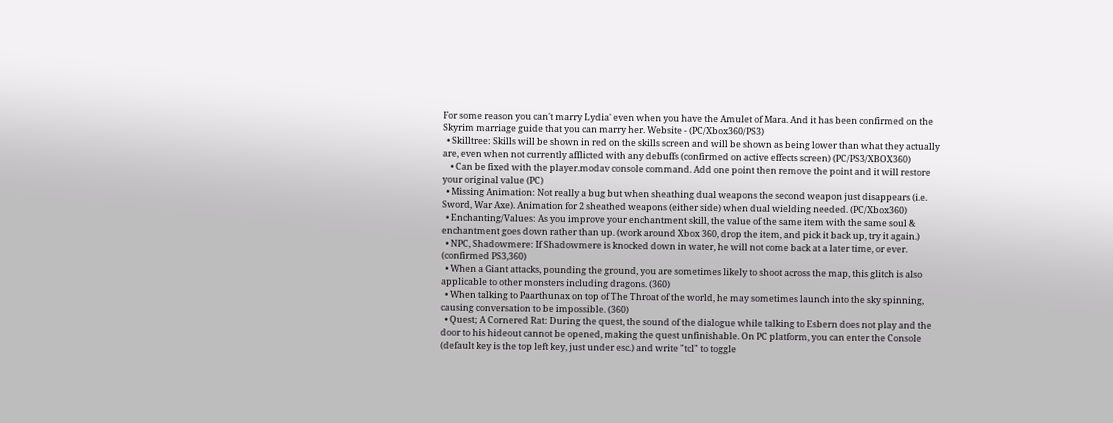For some reason you can't marry Lydia' even when you have the Amulet of Mara. And it has been confirmed on the Skyrim marriage guide that you can marry her. Website - (PC/Xbox360/PS3)
  • Skilltree: Skills will be shown in red on the skills screen and will be shown as being lower than what they actually are, even when not currently afflicted with any debuffs (confirmed on active effects screen) (PC/PS3/XBOX360)
    • Can be fixed with the player.modav console command. Add one point then remove the point and it will restore your original value (PC)
  • Missing Animation: Not really a bug but when sheathing dual weapons the second weapon just disappears (i.e. Sword, War Axe). Animation for 2 sheathed weapons (either side) when dual wielding needed. (PC/Xbox360)
  • Enchanting/Values: As you improve your enchantment skill, the value of the same item with the same soul & enchantment goes down rather than up. (work around Xbox 360, drop the item, and pick it back up, try it again.)
  • NPC, Shadowmere: If Shadowmere is knocked down in water, he will not come back at a later time, or ever. (confirmed PS3,360)
  • When a Giant attacks, pounding the ground, you are sometimes likely to shoot across the map, this glitch is also applicable to other monsters including dragons. (360)
  • When talking to Paarthunax on top of The Throat of the world, he may sometimes launch into the sky spinning, causing conversation to be impossible. (360)
  • Quest; A Cornered Rat: During the quest, the sound of the dialogue while talking to Esbern does not play and the door to his hideout cannot be opened, making the quest unfinishable. On PC platform, you can enter the Console (default key is the top left key, just under esc.) and write "tcl" to toggle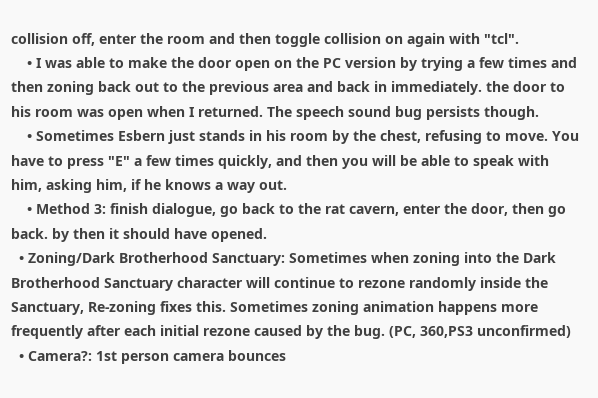collision off, enter the room and then toggle collision on again with "tcl".
    • I was able to make the door open on the PC version by trying a few times and then zoning back out to the previous area and back in immediately. the door to his room was open when I returned. The speech sound bug persists though.
    • Sometimes Esbern just stands in his room by the chest, refusing to move. You have to press "E" a few times quickly, and then you will be able to speak with him, asking him, if he knows a way out.
    • Method 3: finish dialogue, go back to the rat cavern, enter the door, then go back. by then it should have opened.
  • Zoning/Dark Brotherhood Sanctuary: Sometimes when zoning into the Dark Brotherhood Sanctuary character will continue to rezone randomly inside the Sanctuary, Re-zoning fixes this. Sometimes zoning animation happens more frequently after each initial rezone caused by the bug. (PC, 360,PS3 unconfirmed)
  • Camera?: 1st person camera bounces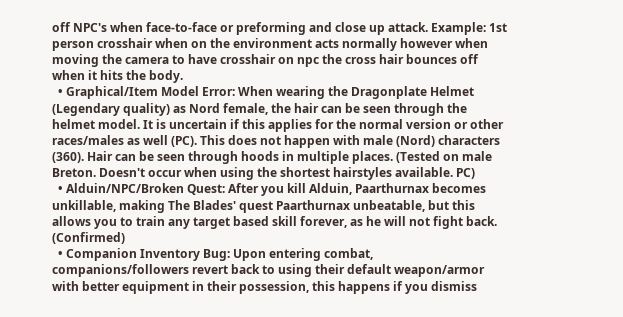off NPC's when face-to-face or preforming and close up attack. Example: 1st person crosshair when on the environment acts normally however when moving the camera to have crosshair on npc the cross hair bounces off when it hits the body.
  • Graphical/Item Model Error: When wearing the Dragonplate Helmet (Legendary quality) as Nord female, the hair can be seen through the helmet model. It is uncertain if this applies for the normal version or other races/males as well (PC). This does not happen with male (Nord) characters (360). Hair can be seen through hoods in multiple places. (Tested on male Breton. Doesn't occur when using the shortest hairstyles available. PC)
  • Alduin/NPC/Broken Quest: After you kill Alduin, Paarthurnax becomes unkillable, making The Blades' quest Paarthurnax unbeatable, but this allows you to train any target based skill forever, as he will not fight back. (Confirmed)
  • Companion Inventory Bug: Upon entering combat, companions/followers revert back to using their default weapon/armor with better equipment in their possession, this happens if you dismiss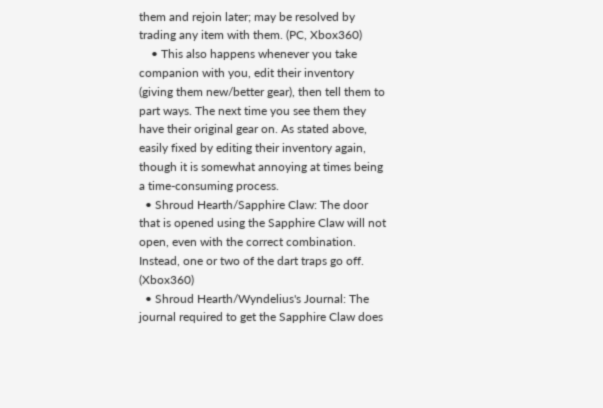them and rejoin later; may be resolved by trading any item with them. (PC, Xbox360)
    • This also happens whenever you take companion with you, edit their inventory (giving them new/better gear), then tell them to part ways. The next time you see them they have their original gear on. As stated above, easily fixed by editing their inventory again, though it is somewhat annoying at times being a time-consuming process.
  • Shroud Hearth/Sapphire Claw: The door that is opened using the Sapphire Claw will not open, even with the correct combination. Instead, one or two of the dart traps go off. (Xbox360)
  • Shroud Hearth/Wyndelius's Journal: The journal required to get the Sapphire Claw does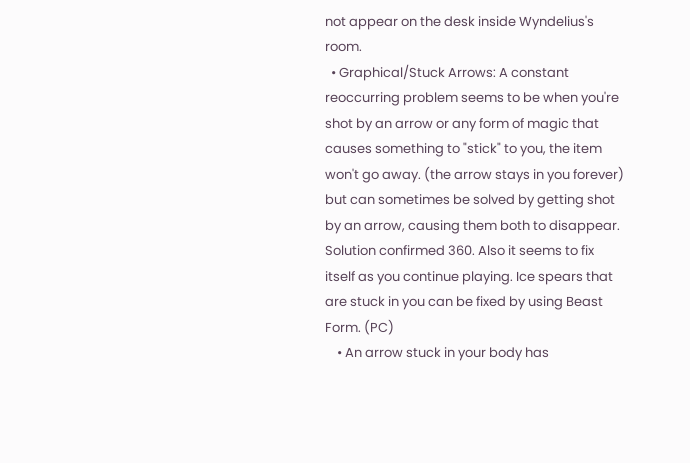not appear on the desk inside Wyndelius's room.
  • Graphical/Stuck Arrows: A constant reoccurring problem seems to be when you're shot by an arrow or any form of magic that causes something to "stick" to you, the item won't go away. (the arrow stays in you forever) but can sometimes be solved by getting shot by an arrow, causing them both to disappear. Solution confirmed 360. Also it seems to fix itself as you continue playing. Ice spears that are stuck in you can be fixed by using Beast Form. (PC)
    • An arrow stuck in your body has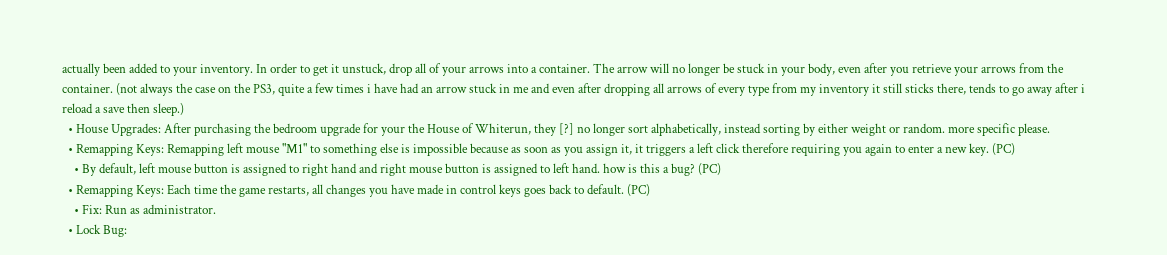actually been added to your inventory. In order to get it unstuck, drop all of your arrows into a container. The arrow will no longer be stuck in your body, even after you retrieve your arrows from the container. (not always the case on the PS3, quite a few times i have had an arrow stuck in me and even after dropping all arrows of every type from my inventory it still sticks there, tends to go away after i reload a save then sleep.)
  • House Upgrades: After purchasing the bedroom upgrade for your the House of Whiterun, they [?] no longer sort alphabetically, instead sorting by either weight or random. more specific please.
  • Remapping Keys: Remapping left mouse "M1" to something else is impossible because as soon as you assign it, it triggers a left click therefore requiring you again to enter a new key. (PC)
    • By default, left mouse button is assigned to right hand and right mouse button is assigned to left hand. how is this a bug? (PC)
  • Remapping Keys: Each time the game restarts, all changes you have made in control keys goes back to default. (PC)
    • Fix: Run as administrator.
  • Lock Bug: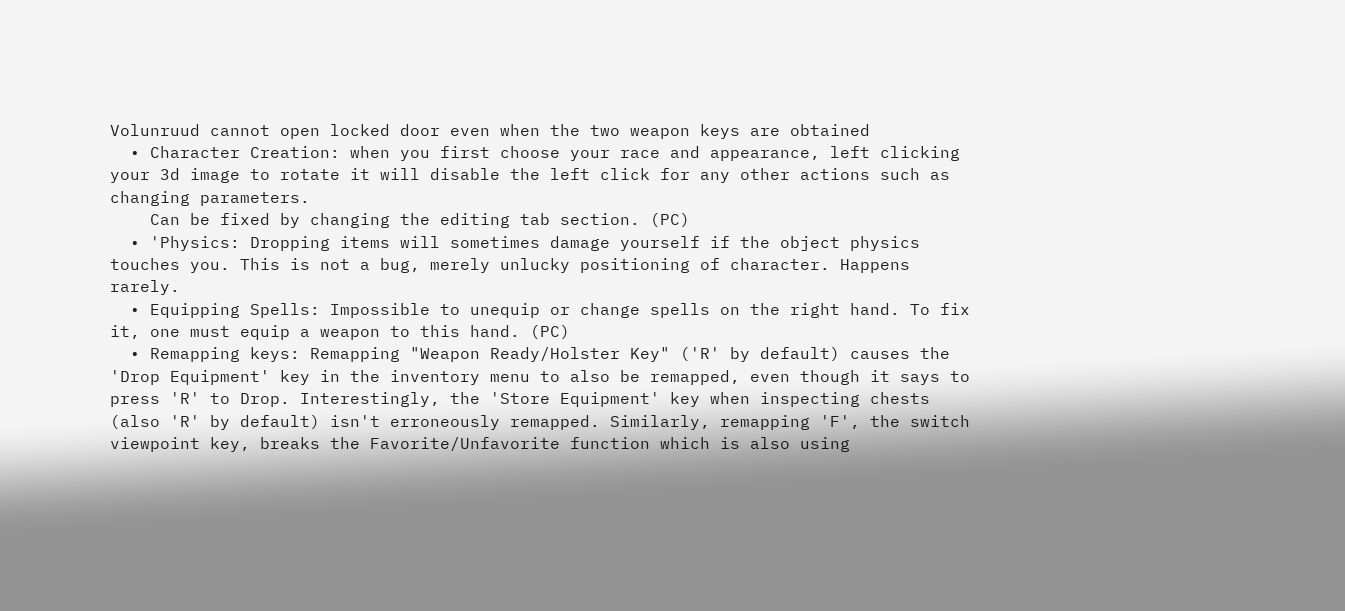Volunruud cannot open locked door even when the two weapon keys are obtained
  • Character Creation: when you first choose your race and appearance, left clicking your 3d image to rotate it will disable the left click for any other actions such as changing parameters.
    Can be fixed by changing the editing tab section. (PC)
  • 'Physics: Dropping items will sometimes damage yourself if the object physics touches you. This is not a bug, merely unlucky positioning of character. Happens rarely.
  • Equipping Spells: Impossible to unequip or change spells on the right hand. To fix it, one must equip a weapon to this hand. (PC)
  • Remapping keys: Remapping "Weapon Ready/Holster Key" ('R' by default) causes the 'Drop Equipment' key in the inventory menu to also be remapped, even though it says to press 'R' to Drop. Interestingly, the 'Store Equipment' key when inspecting chests (also 'R' by default) isn't erroneously remapped. Similarly, remapping 'F', the switch viewpoint key, breaks the Favorite/Unfavorite function which is also using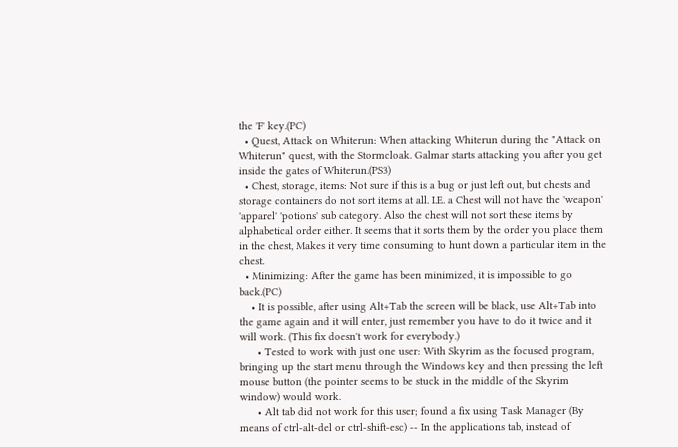the 'F' key.(PC)
  • Quest, Attack on Whiterun: When attacking Whiterun during the "Attack on Whiterun" quest, with the Stormcloak. Galmar starts attacking you after you get inside the gates of Whiterun.(PS3)
  • Chest, storage, items: Not sure if this is a bug or just left out, but chests and storage containers do not sort items at all. I.E. a Chest will not have the 'weapon' 'apparel' 'potions' sub category. Also the chest will not sort these items by alphabetical order either. It seems that it sorts them by the order you place them in the chest, Makes it very time consuming to hunt down a particular item in the chest.
  • Minimizing: After the game has been minimized, it is impossible to go back.(PC)
    • It is possible, after using Alt+Tab the screen will be black, use Alt+Tab into the game again and it will enter, just remember you have to do it twice and it will work. (This fix doesn't work for everybody.)
      • Tested to work with just one user: With Skyrim as the focused program, bringing up the start menu through the Windows key and then pressing the left mouse button (the pointer seems to be stuck in the middle of the Skyrim window) would work.
      • Alt tab did not work for this user; found a fix using Task Manager (By means of ctrl-alt-del or ctrl-shift-esc) -- In the applications tab, instead of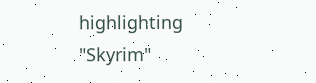highlighting "Skyrim"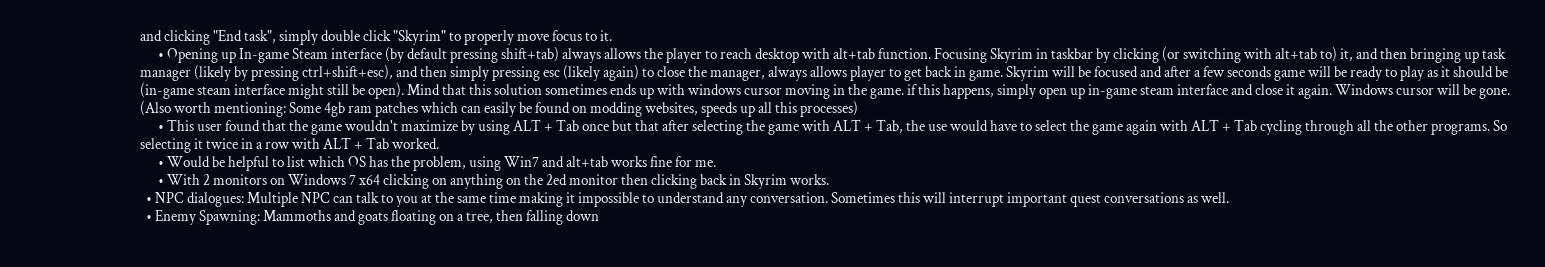and clicking "End task", simply double click "Skyrim" to properly move focus to it.
      • Opening up In-game Steam interface (by default pressing shift+tab) always allows the player to reach desktop with alt+tab function. Focusing Skyrim in taskbar by clicking (or switching with alt+tab to) it, and then bringing up task manager (likely by pressing ctrl+shift+esc), and then simply pressing esc (likely again) to close the manager, always allows player to get back in game. Skyrim will be focused and after a few seconds game will be ready to play as it should be (in-game steam interface might still be open). Mind that this solution sometimes ends up with windows cursor moving in the game. if this happens, simply open up in-game steam interface and close it again. Windows cursor will be gone. (Also worth mentioning: Some 4gb ram patches which can easily be found on modding websites, speeds up all this processes)
      • This user found that the game wouldn't maximize by using ALT + Tab once but that after selecting the game with ALT + Tab, the use would have to select the game again with ALT + Tab cycling through all the other programs. So selecting it twice in a row with ALT + Tab worked.
      • Would be helpful to list which OS has the problem, using Win7 and alt+tab works fine for me.
      • With 2 monitors on Windows 7 x64 clicking on anything on the 2ed monitor then clicking back in Skyrim works.
  • NPC dialogues: Multiple NPC can talk to you at the same time making it impossible to understand any conversation. Sometimes this will interrupt important quest conversations as well.
  • Enemy Spawning: Mammoths and goats floating on a tree, then falling down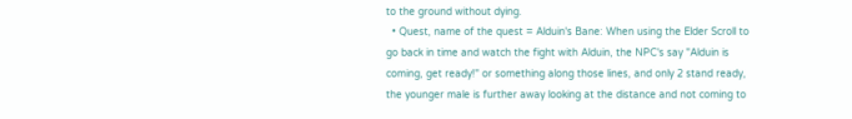to the ground without dying.
  • Quest, name of the quest = Alduin's Bane: When using the Elder Scroll to go back in time and watch the fight with Alduin, the NPC's say "Alduin is coming, get ready!" or something along those lines, and only 2 stand ready, the younger male is further away looking at the distance and not coming to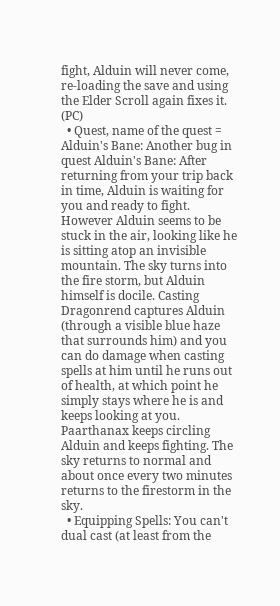fight, Alduin will never come, re-loading the save and using the Elder Scroll again fixes it. (PC)
  • Quest, name of the quest = Alduin's Bane: Another bug in quest Alduin's Bane: After returning from your trip back in time, Alduin is waiting for you and ready to fight. However Alduin seems to be stuck in the air, looking like he is sitting atop an invisible mountain. The sky turns into the fire storm, but Alduin himself is docile. Casting Dragonrend captures Alduin (through a visible blue haze that surrounds him) and you can do damage when casting spells at him until he runs out of health, at which point he simply stays where he is and keeps looking at you. Paarthanax keeps circling Alduin and keeps fighting. The sky returns to normal and about once every two minutes returns to the firestorm in the sky.
  • Equipping Spells: You can't dual cast (at least from the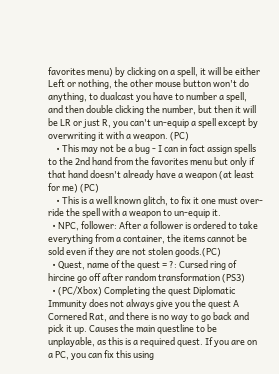favorites menu) by clicking on a spell, it will be either Left or nothing, the other mouse button won't do anything, to dualcast you have to number a spell, and then double clicking the number, but then it will be LR or just R, you can't un-equip a spell except by overwriting it with a weapon. (PC)
    • This may not be a bug - I can in fact assign spells to the 2nd hand from the favorites menu but only if that hand doesn't already have a weapon (at least for me) (PC)
    • This is a well known glitch, to fix it one must over-ride the spell with a weapon to un-equip it.
  • NPC, follower: After a follower is ordered to take everything from a container, the items cannot be sold even if they are not stolen goods.(PC)
  • Quest, name of the quest = ?: Cursed ring of hircine go off after random transformation (PS3)
  • (PC/Xbox) Completing the quest Diplomatic Immunity does not always give you the quest A Cornered Rat, and there is no way to go back and pick it up. Causes the main questline to be unplayable, as this is a required quest. If you are on a PC, you can fix this using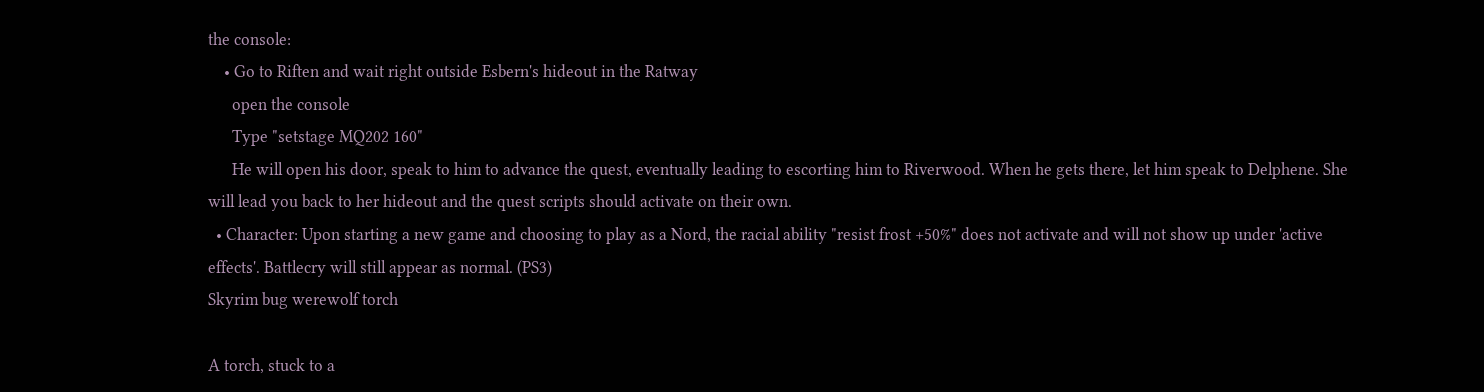the console:
    • Go to Riften and wait right outside Esbern's hideout in the Ratway
      open the console
      Type "setstage MQ202 160"
      He will open his door, speak to him to advance the quest, eventually leading to escorting him to Riverwood. When he gets there, let him speak to Delphene. She will lead you back to her hideout and the quest scripts should activate on their own.
  • Character: Upon starting a new game and choosing to play as a Nord, the racial ability "resist frost +50%" does not activate and will not show up under 'active effects'. Battlecry will still appear as normal. (PS3)
Skyrim bug werewolf torch

A torch, stuck to a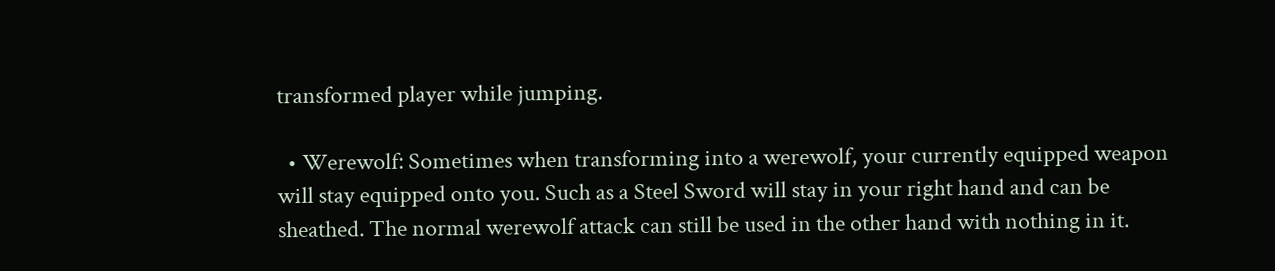transformed player while jumping.

  • Werewolf: Sometimes when transforming into a werewolf, your currently equipped weapon will stay equipped onto you. Such as a Steel Sword will stay in your right hand and can be sheathed. The normal werewolf attack can still be used in the other hand with nothing in it.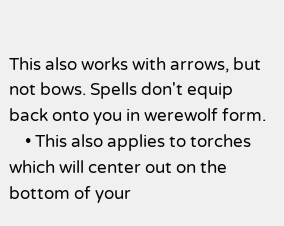This also works with arrows, but not bows. Spells don't equip back onto you in werewolf form.
    • This also applies to torches which will center out on the bottom of your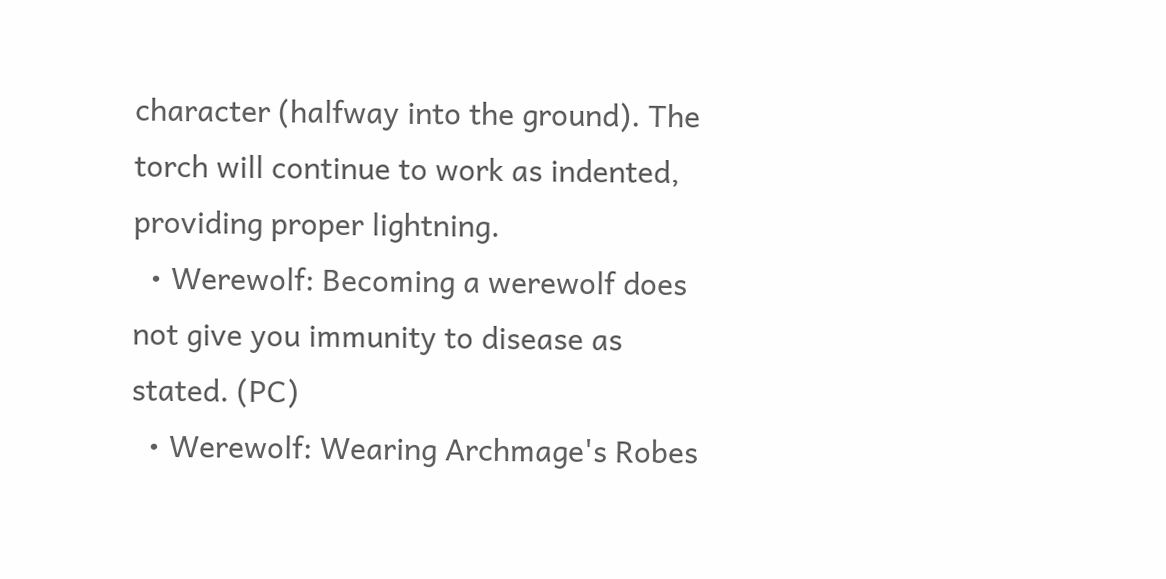character (halfway into the ground). The torch will continue to work as indented, providing proper lightning.
  • Werewolf: Becoming a werewolf does not give you immunity to disease as stated. (PC)
  • Werewolf: Wearing Archmage's Robes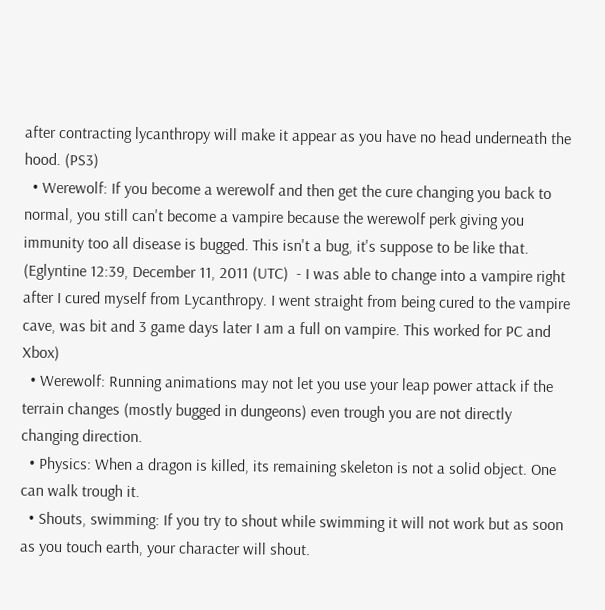after contracting lycanthropy will make it appear as you have no head underneath the hood. (PS3)
  • Werewolf: If you become a werewolf and then get the cure changing you back to normal, you still can't become a vampire because the werewolf perk giving you immunity too all disease is bugged. This isn't a bug, it's suppose to be like that. (Eglyntine 12:39, December 11, 2011 (UTC)  - I was able to change into a vampire right after I cured myself from Lycanthropy. I went straight from being cured to the vampire cave, was bit and 3 game days later I am a full on vampire. This worked for PC and Xbox)
  • Werewolf: Running animations may not let you use your leap power attack if the terrain changes (mostly bugged in dungeons) even trough you are not directly changing direction.
  • Physics: When a dragon is killed, its remaining skeleton is not a solid object. One can walk trough it.
  • Shouts, swimming: If you try to shout while swimming it will not work but as soon as you touch earth, your character will shout.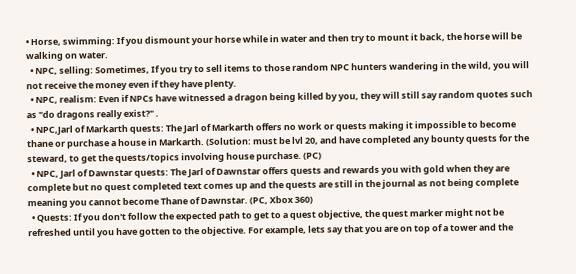• Horse, swimming: If you dismount your horse while in water and then try to mount it back, the horse will be walking on water.
  • NPC, selling: Sometimes, If you try to sell items to those random NPC hunters wandering in the wild, you will not receive the money even if they have plenty.
  • NPC, realism: Even if NPCs have witnessed a dragon being killed by you, they will still say random quotes such as "do dragons really exist?" .
  • NPC,Jarl of Markarth quests: The Jarl of Markarth offers no work or quests making it impossible to become thane or purchase a house in Markarth. (Solution: must be lvl 20, and have completed any bounty quests for the steward, to get the quests/topics involving house purchase. (PC)
  • NPC, Jarl of Dawnstar quests: The Jarl of Dawnstar offers quests and rewards you with gold when they are complete but no quest completed text comes up and the quests are still in the journal as not being complete meaning you cannot become Thane of Dawnstar. (PC, Xbox 360)
  • Quests: If you don't follow the expected path to get to a quest objective, the quest marker might not be refreshed until you have gotten to the objective. For example, lets say that you are on top of a tower and the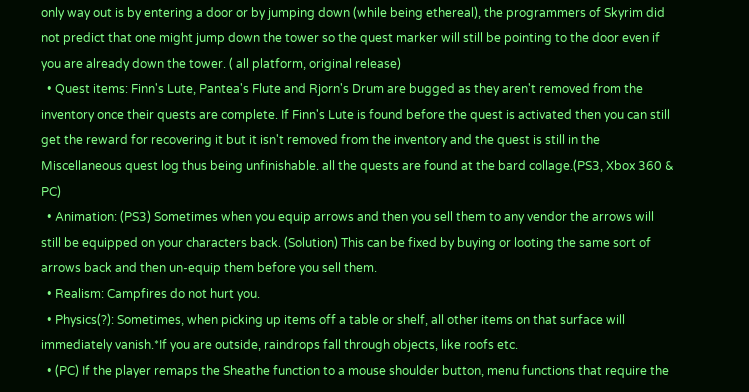only way out is by entering a door or by jumping down (while being ethereal), the programmers of Skyrim did not predict that one might jump down the tower so the quest marker will still be pointing to the door even if you are already down the tower. ( all platform, original release)
  • Quest items: Finn's Lute, Pantea's Flute and Rjorn's Drum are bugged as they aren't removed from the inventory once their quests are complete. If Finn's Lute is found before the quest is activated then you can still get the reward for recovering it but it isn't removed from the inventory and the quest is still in the Miscellaneous quest log thus being unfinishable. all the quests are found at the bard collage.(PS3, Xbox 360 & PC)
  • Animation: (PS3) Sometimes when you equip arrows and then you sell them to any vendor the arrows will still be equipped on your characters back. (Solution) This can be fixed by buying or looting the same sort of arrows back and then un-equip them before you sell them.
  • Realism: Campfires do not hurt you.
  • Physics(?): Sometimes, when picking up items off a table or shelf, all other items on that surface will immediately vanish.*If you are outside, raindrops fall through objects, like roofs etc.
  • (PC) If the player remaps the Sheathe function to a mouse shoulder button, menu functions that require the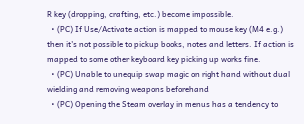R key (dropping, crafting, etc.) become impossible.
  • (PC) If Use/Activate action is mapped to mouse key (M4 e.g.) then it's not possible to pickup books, notes and letters. If action is mapped to some other keyboard key picking up works fine.
  • (PC) Unable to unequip swap magic on right hand without dual wielding and removing weapons beforehand
  • (PC) Opening the Steam overlay in menus has a tendency to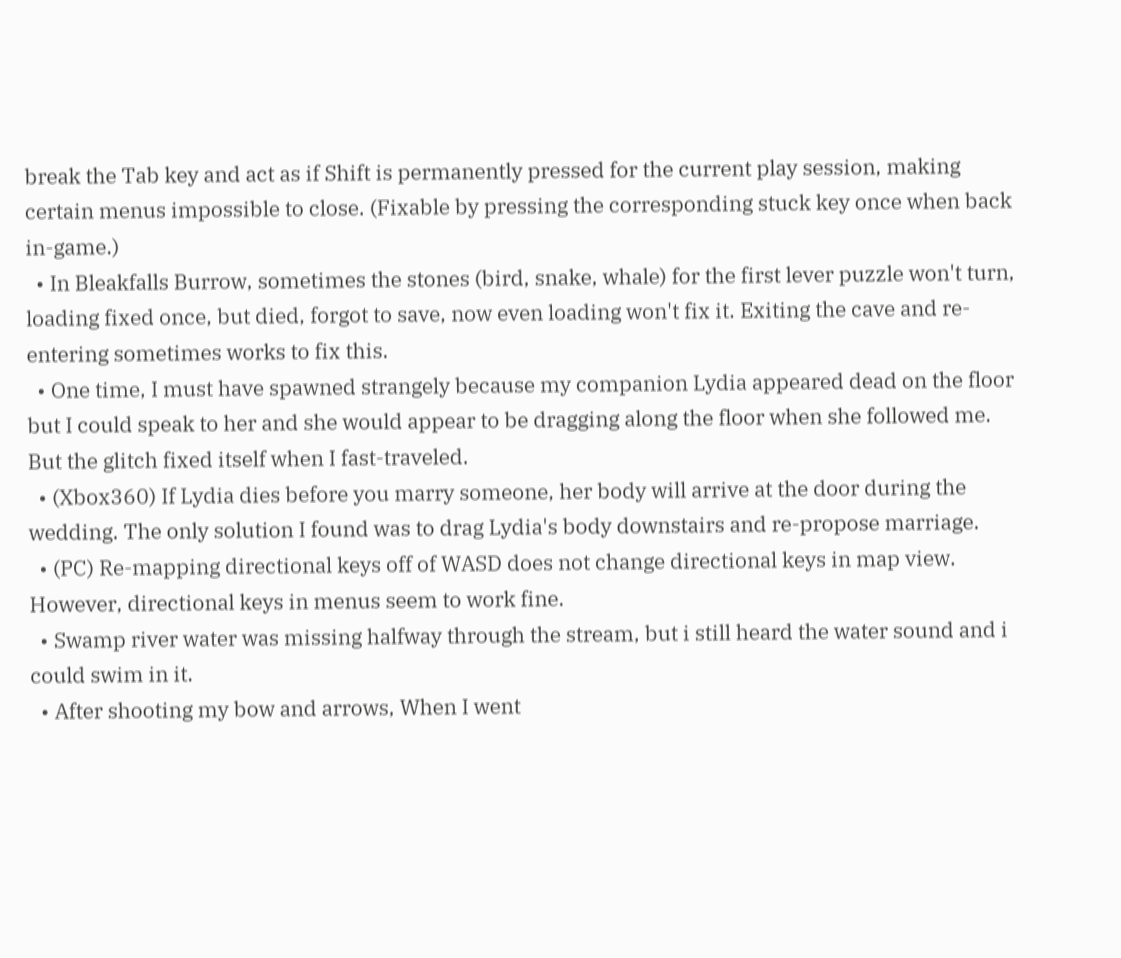break the Tab key and act as if Shift is permanently pressed for the current play session, making certain menus impossible to close. (Fixable by pressing the corresponding stuck key once when back in-game.)
  • In Bleakfalls Burrow, sometimes the stones (bird, snake, whale) for the first lever puzzle won't turn, loading fixed once, but died, forgot to save, now even loading won't fix it. Exiting the cave and re-entering sometimes works to fix this.
  • One time, I must have spawned strangely because my companion Lydia appeared dead on the floor but I could speak to her and she would appear to be dragging along the floor when she followed me. But the glitch fixed itself when I fast-traveled.
  • (Xbox360) If Lydia dies before you marry someone, her body will arrive at the door during the wedding. The only solution I found was to drag Lydia's body downstairs and re-propose marriage.
  • (PC) Re-mapping directional keys off of WASD does not change directional keys in map view. However, directional keys in menus seem to work fine.
  • Swamp river water was missing halfway through the stream, but i still heard the water sound and i could swim in it.
  • After shooting my bow and arrows, When I went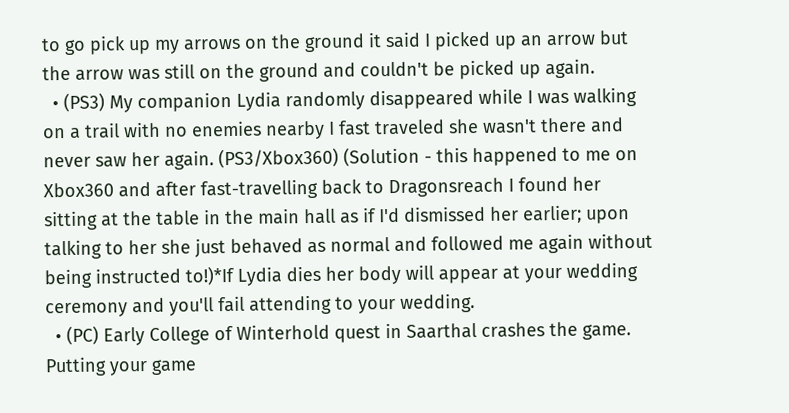to go pick up my arrows on the ground it said I picked up an arrow but the arrow was still on the ground and couldn't be picked up again.
  • (PS3) My companion Lydia randomly disappeared while I was walking on a trail with no enemies nearby I fast traveled she wasn't there and never saw her again. (PS3/Xbox360) (Solution - this happened to me on Xbox360 and after fast-travelling back to Dragonsreach I found her sitting at the table in the main hall as if I'd dismissed her earlier; upon talking to her she just behaved as normal and followed me again without being instructed to!)*If Lydia dies her body will appear at your wedding ceremony and you'll fail attending to your wedding.
  • (PC) Early College of Winterhold quest in Saarthal crashes the game. Putting your game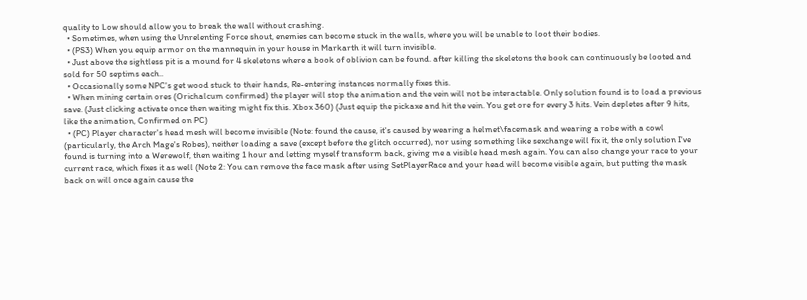quality to Low should allow you to break the wall without crashing.
  • Sometimes, when using the Unrelenting Force shout, enemies can become stuck in the walls, where you will be unable to loot their bodies.
  • (PS3) When you equip armor on the mannequin in your house in Markarth it will turn invisible.
  • Just above the sightless pit is a mound for 4 skeletons where a book of oblivion can be found. after killing the skeletons the book can continuously be looted and sold for 50 septims each..
  • Occasionally some NPC's get wood stuck to their hands, Re-entering instances normally fixes this.
  • When mining certain ores (Orichalcum confirmed) the player will stop the animation and the vein will not be interactable. Only solution found is to load a previous save. (Just clicking activate once then waiting might fix this. Xbox 360) (Just equip the pickaxe and hit the vein. You get ore for every 3 hits. Vein depletes after 9 hits, like the animation, Confirmed on PC)
  • (PC) Player character's head mesh will become invisible (Note: found the cause, it's caused by wearing a helmet\facemask and wearing a robe with a cowl (particularly, the Arch Mage's Robes), neither loading a save (except before the glitch occurred), nor using something like sexchange will fix it, the only solution I've found is turning into a Werewolf, then waiting 1 hour and letting myself transform back, giving me a visible head mesh again. You can also change your race to your current race, which fixes it as well (Note 2: You can remove the face mask after using SetPlayerRace and your head will become visible again, but putting the mask back on will once again cause the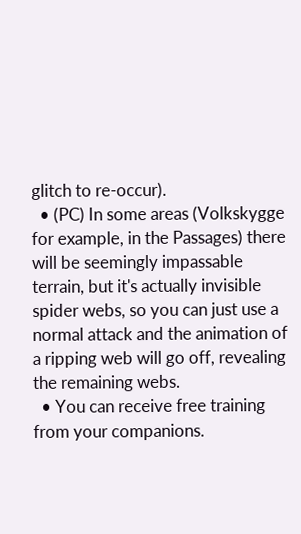glitch to re-occur).
  • (PC) In some areas (Volkskygge for example, in the Passages) there will be seemingly impassable terrain, but it's actually invisible spider webs, so you can just use a normal attack and the animation of a ripping web will go off, revealing the remaining webs.
  • You can receive free training from your companions.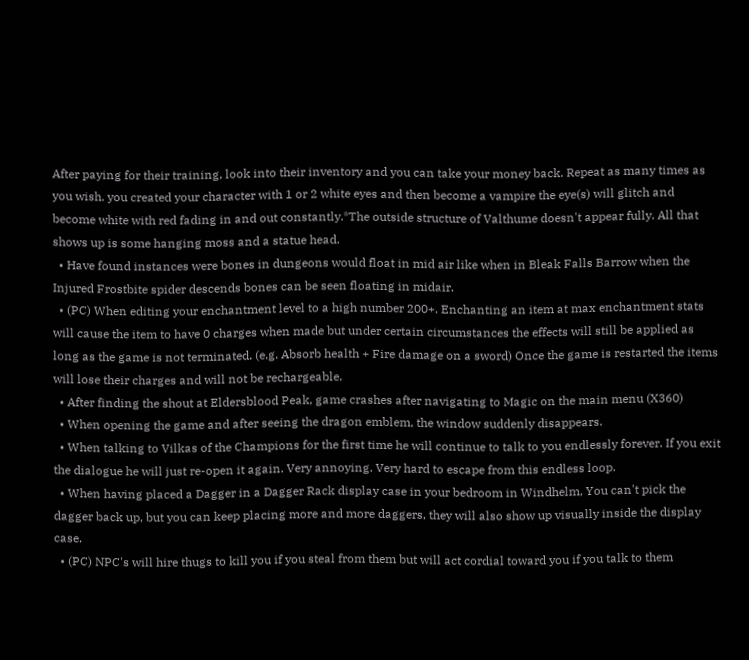After paying for their training, look into their inventory and you can take your money back. Repeat as many times as you wish. you created your character with 1 or 2 white eyes and then become a vampire the eye(s) will glitch and become white with red fading in and out constantly.*The outside structure of Valthume doesn't appear fully. All that shows up is some hanging moss and a statue head.
  • Have found instances were bones in dungeons would float in mid air like when in Bleak Falls Barrow when the Injured Frostbite spider descends bones can be seen floating in midair.
  • (PC) When editing your enchantment level to a high number 200+. Enchanting an item at max enchantment stats will cause the item to have 0 charges when made but under certain circumstances the effects will still be applied as long as the game is not terminated. (e.g. Absorb health + Fire damage on a sword) Once the game is restarted the items will lose their charges and will not be rechargeable.
  • After finding the shout at Eldersblood Peak, game crashes after navigating to Magic on the main menu (X360)
  • When opening the game and after seeing the dragon emblem, the window suddenly disappears.
  • When talking to Vilkas of the Champions for the first time he will continue to talk to you endlessly forever. If you exit the dialogue he will just re-open it again. Very annoying. Very hard to escape from this endless loop.
  • When having placed a Dagger in a Dagger Rack display case in your bedroom in Windhelm, You can't pick the dagger back up, but you can keep placing more and more daggers, they will also show up visually inside the display case.
  • (PC) NPC's will hire thugs to kill you if you steal from them but will act cordial toward you if you talk to them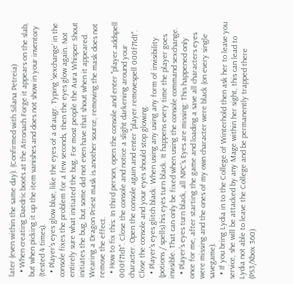later (even within the same day). (Confirmed with Silana Petreia)
  • When creating Daedric boots at the Atronach Forge it appears on the slab, but when picking it up the item vanishes and does not show in your inventory (tested 4 times).
  • Player's eyes glow blue, like the eyes of a draugr. Typing 'sexchange' in the console fixes the problem for a few seconds, then the eyes glow again. Not entirely sure what initiated the bug. For most people the Aura Whisper Shout initiates the bug, but some did not even have that shout when it appeared. Wearing a Dragon Priest mask is another source, removing the mask does not remove the effect.
  • How to fix this: In third person, open the console and enter "player.addspell 000f71d1". Close the console and notice a slight darkening around your character. Open the console again and enter "player.removespell 000f71d1". Close the console and your eyes should stop glowing.
  • Player's eyes glitch black: When using any using any form of invisibility (potions / spells) his eyes turn black. It happens every time the player goes invisible. That can only be fixed when using the console command sexchange.
  • Player's eyes turn black, all NPC's Eyes are missing: This happened only once for me, after starting the game and loading a save all characters eyes were missing and the ones of my own character were black (on every single savegame).
  • If you bring Lydia in to the College of Winterhold then ask her to leave you service, she will be attacked by any Mage within her sight, this can lead to Lydia not able to leave the College and be permanently trapped there (PS3/Xbox 360)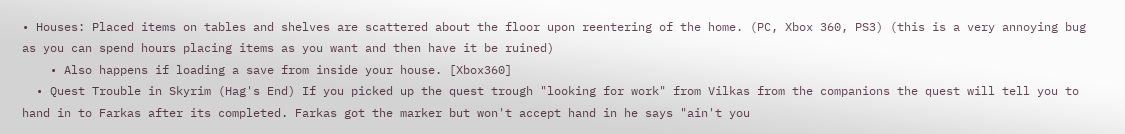• Houses: Placed items on tables and shelves are scattered about the floor upon reentering of the home. (PC, Xbox 360, PS3) (this is a very annoying bug as you can spend hours placing items as you want and then have it be ruined)
    • Also happens if loading a save from inside your house. [Xbox360]
  • Quest Trouble in Skyrim (Hag's End) If you picked up the quest trough "looking for work" from Vilkas from the companions the quest will tell you to hand in to Farkas after its completed. Farkas got the marker but won't accept hand in he says "ain't you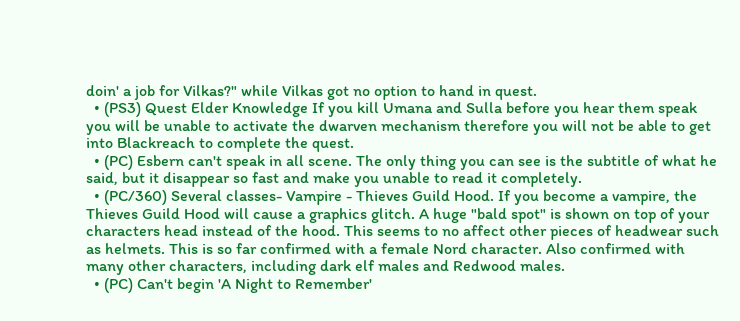doin' a job for Vilkas?" while Vilkas got no option to hand in quest.
  • (PS3) Quest Elder Knowledge If you kill Umana and Sulla before you hear them speak you will be unable to activate the dwarven mechanism therefore you will not be able to get into Blackreach to complete the quest.
  • (PC) Esbern can't speak in all scene. The only thing you can see is the subtitle of what he said, but it disappear so fast and make you unable to read it completely.
  • (PC/360) Several classes- Vampire - Thieves Guild Hood. If you become a vampire, the Thieves Guild Hood will cause a graphics glitch. A huge "bald spot" is shown on top of your characters head instead of the hood. This seems to no affect other pieces of headwear such as helmets. This is so far confirmed with a female Nord character. Also confirmed with many other characters, including dark elf males and Redwood males.
  • (PC) Can't begin 'A Night to Remember'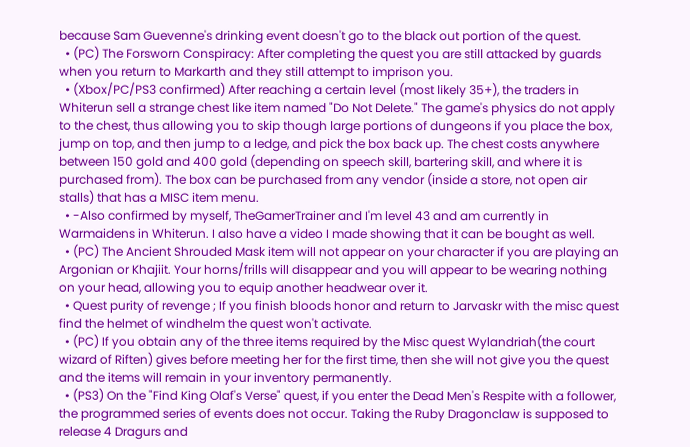because Sam Guevenne's drinking event doesn't go to the black out portion of the quest.
  • (PC) The Forsworn Conspiracy: After completing the quest you are still attacked by guards when you return to Markarth and they still attempt to imprison you.
  • (Xbox/PC/PS3 confirmed) After reaching a certain level (most likely 35+), the traders in Whiterun sell a strange chest like item named "Do Not Delete." The game's physics do not apply to the chest, thus allowing you to skip though large portions of dungeons if you place the box, jump on top, and then jump to a ledge, and pick the box back up. The chest costs anywhere between 150 gold and 400 gold (depending on speech skill, bartering skill, and where it is purchased from). The box can be purchased from any vendor (inside a store, not open air stalls) that has a MISC item menu.
  • -Also confirmed by myself, TheGamerTrainer and I'm level 43 and am currently in Warmaidens in Whiterun. I also have a video I made showing that it can be bought as well.
  • (PC) The Ancient Shrouded Mask item will not appear on your character if you are playing an Argonian or Khajiit. Your horns/frills will disappear and you will appear to be wearing nothing on your head, allowing you to equip another headwear over it.
  • Quest purity of revenge ; If you finish bloods honor and return to Jarvaskr with the misc quest find the helmet of windhelm the quest won't activate.
  • (PC) If you obtain any of the three items required by the Misc quest Wylandriah(the court wizard of Riften) gives before meeting her for the first time, then she will not give you the quest and the items will remain in your inventory permanently.
  • (PS3) On the "Find King Olaf's Verse" quest, if you enter the Dead Men's Respite with a follower, the programmed series of events does not occur. Taking the Ruby Dragonclaw is supposed to release 4 Dragurs and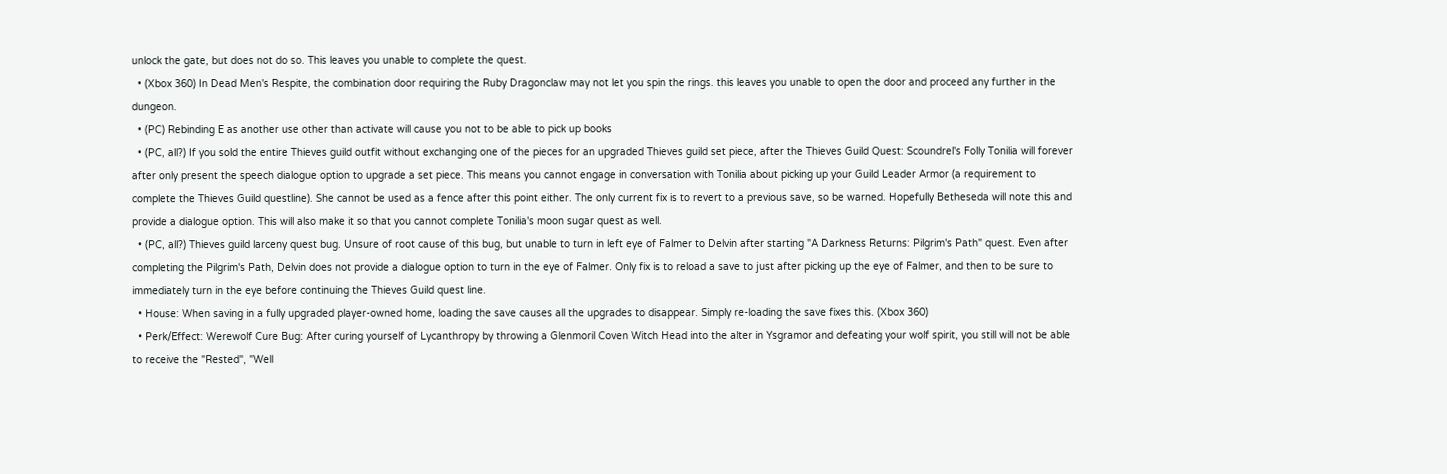unlock the gate, but does not do so. This leaves you unable to complete the quest.
  • (Xbox 360) In Dead Men's Respite, the combination door requiring the Ruby Dragonclaw may not let you spin the rings. this leaves you unable to open the door and proceed any further in the dungeon.
  • (PC) Rebinding E as another use other than activate will cause you not to be able to pick up books
  • (PC, all?) If you sold the entire Thieves guild outfit without exchanging one of the pieces for an upgraded Thieves guild set piece, after the Thieves Guild Quest: Scoundrel's Folly Tonilia will forever after only present the speech dialogue option to upgrade a set piece. This means you cannot engage in conversation with Tonilia about picking up your Guild Leader Armor (a requirement to complete the Thieves Guild questline). She cannot be used as a fence after this point either. The only current fix is to revert to a previous save, so be warned. Hopefully Betheseda will note this and provide a dialogue option. This will also make it so that you cannot complete Tonilia's moon sugar quest as well.
  • (PC, all?) Thieves guild larceny quest bug. Unsure of root cause of this bug, but unable to turn in left eye of Falmer to Delvin after starting "A Darkness Returns: Pilgrim's Path" quest. Even after completing the Pilgrim's Path, Delvin does not provide a dialogue option to turn in the eye of Falmer. Only fix is to reload a save to just after picking up the eye of Falmer, and then to be sure to immediately turn in the eye before continuing the Thieves Guild quest line.
  • House: When saving in a fully upgraded player-owned home, loading the save causes all the upgrades to disappear. Simply re-loading the save fixes this. (Xbox 360)
  • Perk/Effect: Werewolf Cure Bug: After curing yourself of Lycanthropy by throwing a Glenmoril Coven Witch Head into the alter in Ysgramor and defeating your wolf spirit, you still will not be able to receive the "Rested", "Well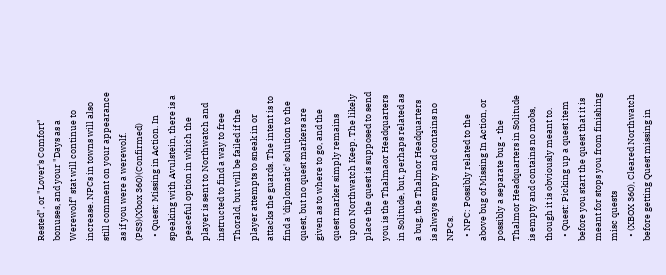Rested", or "Lover's Comfort" bonuses, and your "Days as a Werewolf" stat will continue to increase. NPCs in towns will also still comment on your appearance as if you were a werewolf. (PS3)(Xbox 360)(Confirmed)
  • Quest: Missing in Action. In speaking with Avulstein, there is a peaceful option in which the player is sent to Northwatch and instructed to find a way to free Thorald, but will be failed if the player attempts to sneak in or attacks the guards. The intent is to find a 'diplomatic' solution to the quest, but no quest markers are given as to where to go, and the quest marker simply remains upon Northwatch Keep. The likely place the quest is supposed to send you is the Thalmaor Headquarters in Solitude, but, perhaps related as a bug, the Thalmor Headquarters is always empty and contains no NPCs.
  • NPC: Possibly related to the above bug of Missing In Action, or possibly a separate bug - the Thalmor Headquarters in Solitude is empty and contains no mobs, though it is obviously meant to.
  • Quest: Picking up a quest item before you start the quest that it is meant for stops you from finishing misc quests
  • (XBOX 360), Cleared Northwatch before getting Quest missing in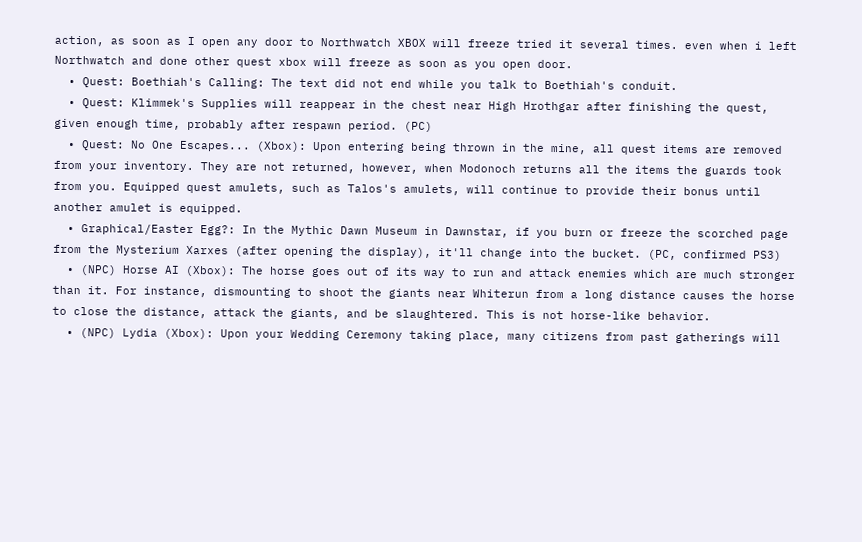action, as soon as I open any door to Northwatch XBOX will freeze tried it several times. even when i left Northwatch and done other quest xbox will freeze as soon as you open door.
  • Quest: Boethiah's Calling: The text did not end while you talk to Boethiah's conduit.
  • Quest: Klimmek's Supplies will reappear in the chest near High Hrothgar after finishing the quest, given enough time, probably after respawn period. (PC)
  • Quest: No One Escapes... (Xbox): Upon entering being thrown in the mine, all quest items are removed from your inventory. They are not returned, however, when Modonoch returns all the items the guards took from you. Equipped quest amulets, such as Talos's amulets, will continue to provide their bonus until another amulet is equipped.
  • Graphical/Easter Egg?: In the Mythic Dawn Museum in Dawnstar, if you burn or freeze the scorched page from the Mysterium Xarxes (after opening the display), it'll change into the bucket. (PC, confirmed PS3)
  • (NPC) Horse AI (Xbox): The horse goes out of its way to run and attack enemies which are much stronger than it. For instance, dismounting to shoot the giants near Whiterun from a long distance causes the horse to close the distance, attack the giants, and be slaughtered. This is not horse-like behavior.
  • (NPC) Lydia (Xbox): Upon your Wedding Ceremony taking place, many citizens from past gatherings will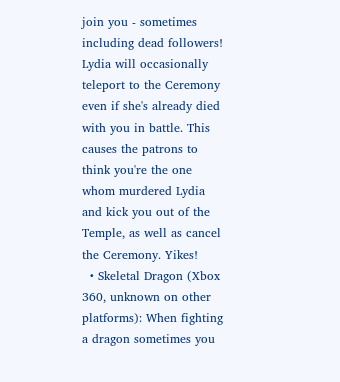join you - sometimes including dead followers! Lydia will occasionally teleport to the Ceremony even if she's already died with you in battle. This causes the patrons to think you're the one whom murdered Lydia and kick you out of the Temple, as well as cancel the Ceremony. Yikes!
  • Skeletal Dragon (Xbox 360, unknown on other platforms): When fighting a dragon sometimes you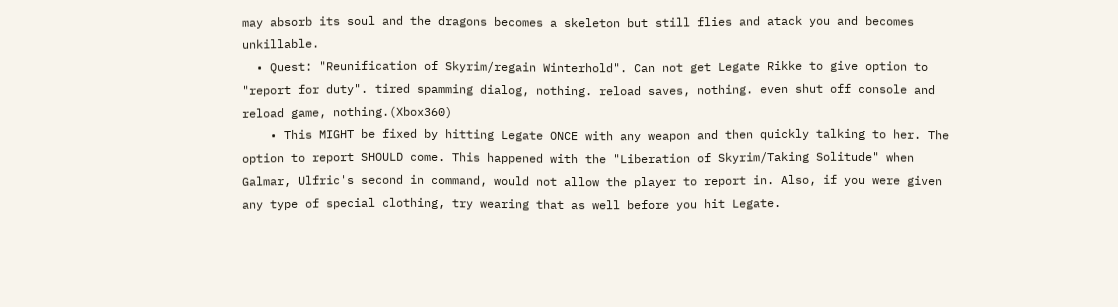may absorb its soul and the dragons becomes a skeleton but still flies and atack you and becomes unkillable.
  • Quest: "Reunification of Skyrim/regain Winterhold". Can not get Legate Rikke to give option to "report for duty". tired spamming dialog, nothing. reload saves, nothing. even shut off console and reload game, nothing.(Xbox360)
    • This MIGHT be fixed by hitting Legate ONCE with any weapon and then quickly talking to her. The option to report SHOULD come. This happened with the "Liberation of Skyrim/Taking Solitude" when Galmar, Ulfric's second in command, would not allow the player to report in. Also, if you were given any type of special clothing, try wearing that as well before you hit Legate.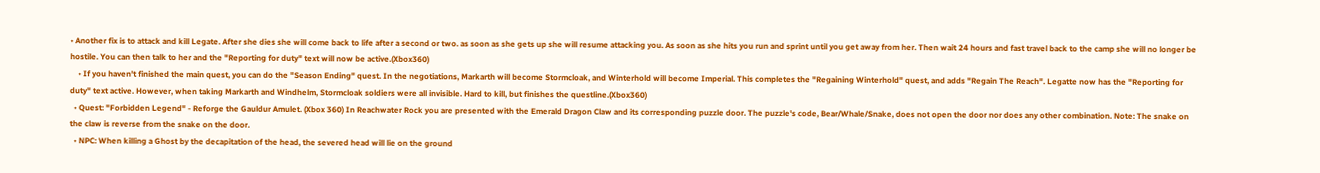• Another fix is to attack and kill Legate. After she dies she will come back to life after a second or two. as soon as she gets up she will resume attacking you. As soon as she hits you run and sprint until you get away from her. Then wait 24 hours and fast travel back to the camp she will no longer be hostile. You can then talk to her and the "Reporting for duty" text will now be active.(Xbox360)
    • If you haven't finished the main quest, you can do the "Season Ending" quest. In the negotiations, Markarth will become Stormcloak, and Winterhold will become Imperial. This completes the "Regaining Winterhold" quest, and adds "Regain The Reach". Legatte now has the "Reporting for duty" text active. However, when taking Markarth and Windhelm, Stormcloak soldiers were all invisible. Hard to kill, but finishes the questline.(Xbox360)
  • Quest: "Forbidden Legend" - Reforge the Gauldur Amulet. (Xbox 360) In Reachwater Rock you are presented with the Emerald Dragon Claw and its corresponding puzzle door. The puzzle's code, Bear/Whale/Snake, does not open the door nor does any other combination. Note: The snake on the claw is reverse from the snake on the door.
  • NPC: When killing a Ghost by the decapitation of the head, the severed head will lie on the ground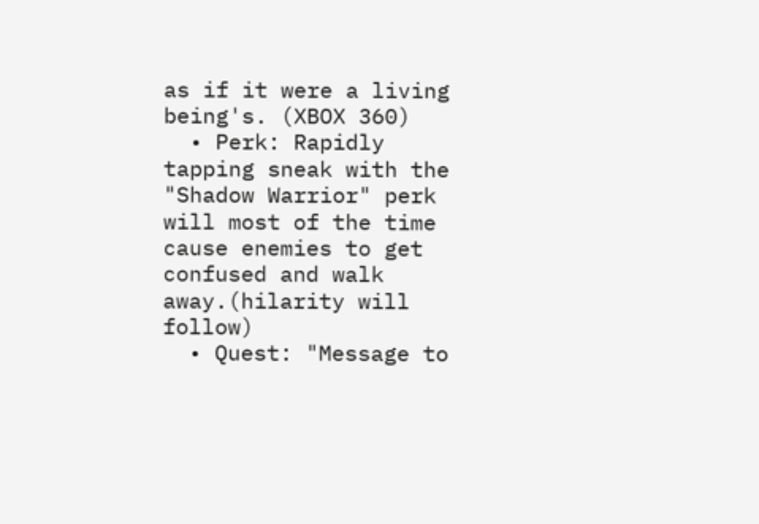as if it were a living being's. (XBOX 360)
  • Perk: Rapidly tapping sneak with the "Shadow Warrior" perk will most of the time cause enemies to get confused and walk away.(hilarity will follow)
  • Quest: "Message to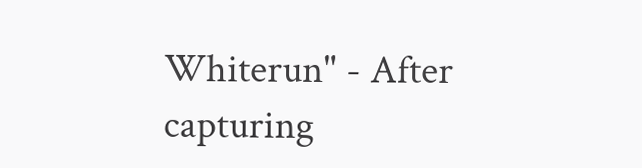Whiterun" - After capturing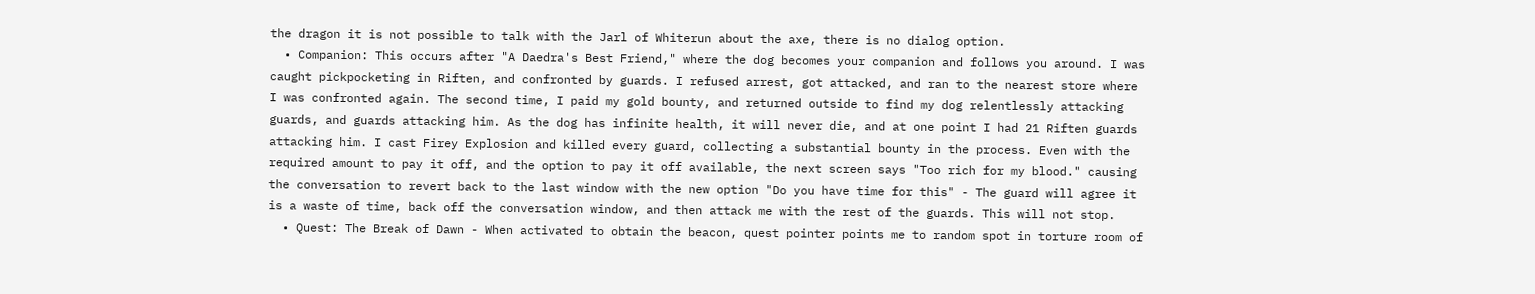the dragon it is not possible to talk with the Jarl of Whiterun about the axe, there is no dialog option.
  • Companion: This occurs after "A Daedra's Best Friend," where the dog becomes your companion and follows you around. I was caught pickpocketing in Riften, and confronted by guards. I refused arrest, got attacked, and ran to the nearest store where I was confronted again. The second time, I paid my gold bounty, and returned outside to find my dog relentlessly attacking guards, and guards attacking him. As the dog has infinite health, it will never die, and at one point I had 21 Riften guards attacking him. I cast Firey Explosion and killed every guard, collecting a substantial bounty in the process. Even with the required amount to pay it off, and the option to pay it off available, the next screen says "Too rich for my blood." causing the conversation to revert back to the last window with the new option "Do you have time for this" - The guard will agree it is a waste of time, back off the conversation window, and then attack me with the rest of the guards. This will not stop.
  • Quest: The Break of Dawn - When activated to obtain the beacon, quest pointer points me to random spot in torture room of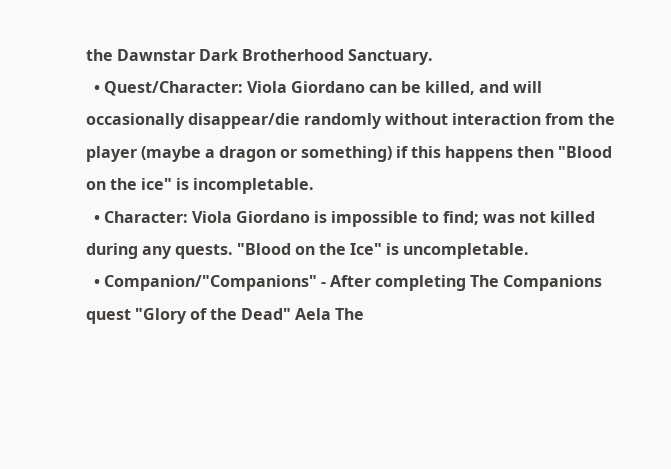the Dawnstar Dark Brotherhood Sanctuary.
  • Quest/Character: Viola Giordano can be killed, and will occasionally disappear/die randomly without interaction from the player (maybe a dragon or something) if this happens then "Blood on the ice" is incompletable.
  • Character: Viola Giordano is impossible to find; was not killed during any quests. "Blood on the Ice" is uncompletable.
  • Companion/"Companions" - After completing The Companions quest "Glory of the Dead" Aela The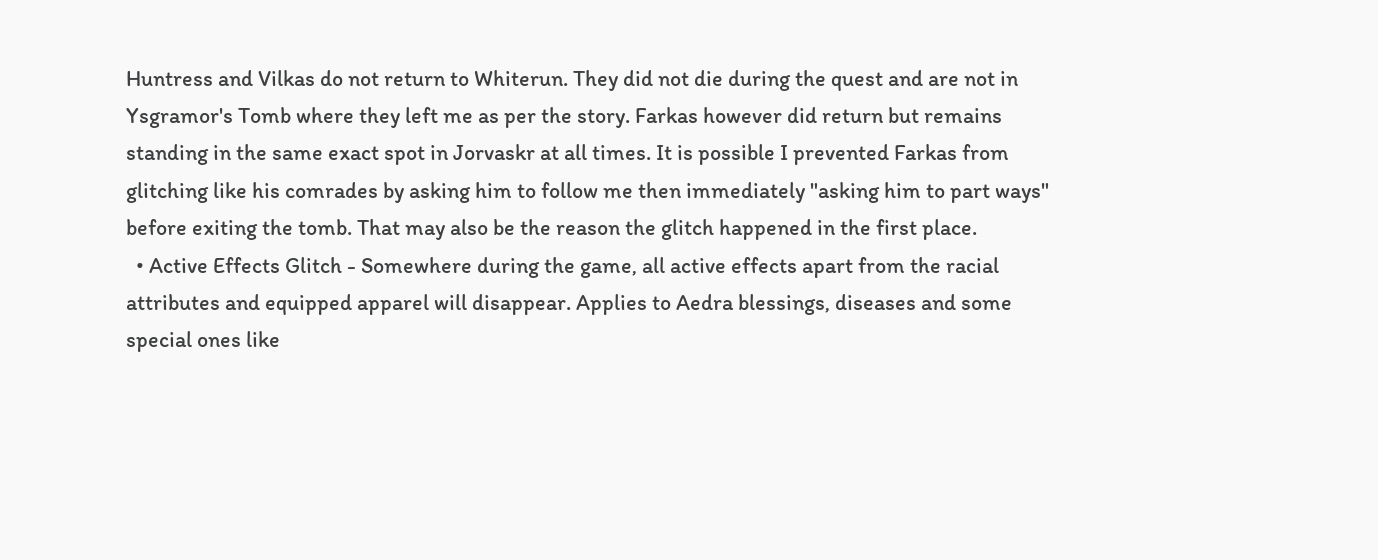Huntress and Vilkas do not return to Whiterun. They did not die during the quest and are not in Ysgramor's Tomb where they left me as per the story. Farkas however did return but remains standing in the same exact spot in Jorvaskr at all times. It is possible I prevented Farkas from glitching like his comrades by asking him to follow me then immediately "asking him to part ways" before exiting the tomb. That may also be the reason the glitch happened in the first place.
  • Active Effects Glitch - Somewhere during the game, all active effects apart from the racial attributes and equipped apparel will disappear. Applies to Aedra blessings, diseases and some special ones like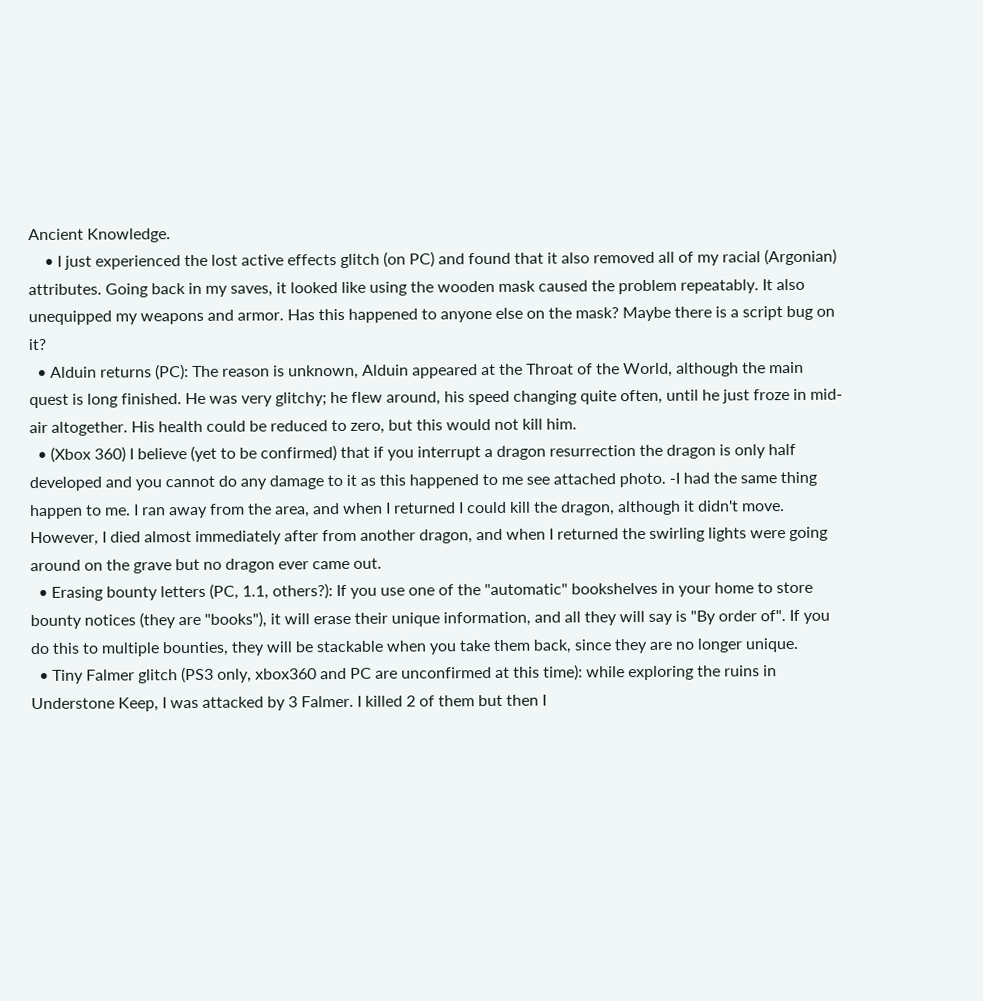Ancient Knowledge.
    • I just experienced the lost active effects glitch (on PC) and found that it also removed all of my racial (Argonian) attributes. Going back in my saves, it looked like using the wooden mask caused the problem repeatably. It also unequipped my weapons and armor. Has this happened to anyone else on the mask? Maybe there is a script bug on it?
  • Alduin returns (PC): The reason is unknown, Alduin appeared at the Throat of the World, although the main quest is long finished. He was very glitchy; he flew around, his speed changing quite often, until he just froze in mid-air altogether. His health could be reduced to zero, but this would not kill him.
  • (Xbox 360) I believe (yet to be confirmed) that if you interrupt a dragon resurrection the dragon is only half developed and you cannot do any damage to it as this happened to me see attached photo. -I had the same thing happen to me. I ran away from the area, and when I returned I could kill the dragon, although it didn't move. However, I died almost immediately after from another dragon, and when I returned the swirling lights were going around on the grave but no dragon ever came out.
  • Erasing bounty letters (PC, 1.1, others?): If you use one of the "automatic" bookshelves in your home to store bounty notices (they are "books"), it will erase their unique information, and all they will say is "By order of". If you do this to multiple bounties, they will be stackable when you take them back, since they are no longer unique.
  • Tiny Falmer glitch (PS3 only, xbox360 and PC are unconfirmed at this time): while exploring the ruins in Understone Keep, I was attacked by 3 Falmer. I killed 2 of them but then I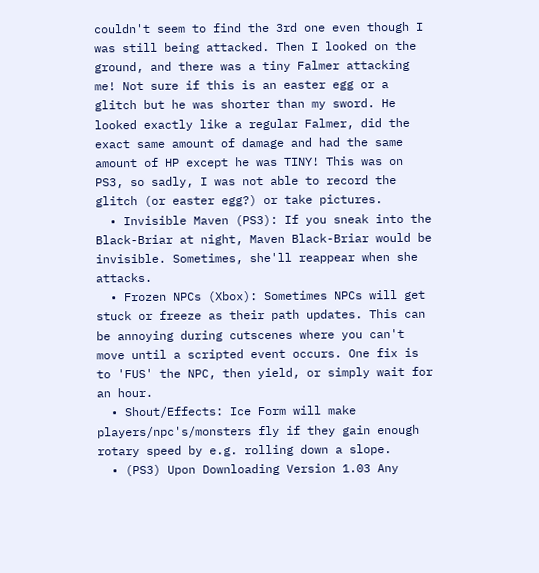couldn't seem to find the 3rd one even though I was still being attacked. Then I looked on the ground, and there was a tiny Falmer attacking me! Not sure if this is an easter egg or a glitch but he was shorter than my sword. He looked exactly like a regular Falmer, did the exact same amount of damage and had the same amount of HP except he was TINY! This was on PS3, so sadly, I was not able to record the glitch (or easter egg?) or take pictures.
  • Invisible Maven (PS3): If you sneak into the Black-Briar at night, Maven Black-Briar would be invisible. Sometimes, she'll reappear when she attacks.
  • Frozen NPCs (Xbox): Sometimes NPCs will get stuck or freeze as their path updates. This can be annoying during cutscenes where you can't move until a scripted event occurs. One fix is to 'FUS' the NPC, then yield, or simply wait for an hour.
  • Shout/Effects: Ice Form will make players/npc's/monsters fly if they gain enough rotary speed by e.g. rolling down a slope.
  • (PS3) Upon Downloading Version 1.03 Any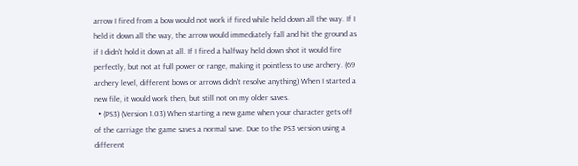arrow I fired from a bow would not work if fired while held down all the way. If I held it down all the way, the arrow would immediately fall and hit the ground as if I didn't hold it down at all. If I fired a halfway held down shot it would fire perfectly, but not at full power or range, making it pointless to use archery. (69 archery level, different bows or arrows didn't resolve anything) When I started a new file, it would work then, but still not on my older saves.
  • (PS3) (Version 1.03) When starting a new game when your character gets off of the carriage the game saves a normal save. Due to the PS3 version using a different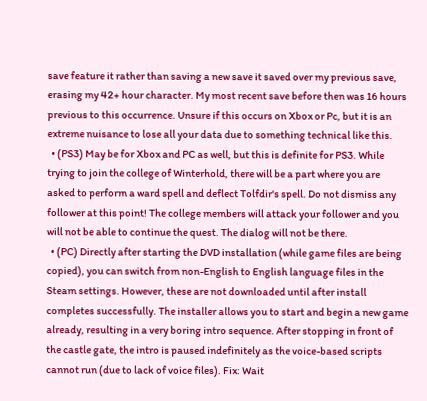save feature it rather than saving a new save it saved over my previous save, erasing my 42+ hour character. My most recent save before then was 16 hours previous to this occurrence. Unsure if this occurs on Xbox or Pc, but it is an extreme nuisance to lose all your data due to something technical like this.
  • (PS3) May be for Xbox and PC as well, but this is definite for PS3. While trying to join the college of Winterhold, there will be a part where you are asked to perform a ward spell and deflect Tolfdir's spell. Do not dismiss any follower at this point! The college members will attack your follower and you will not be able to continue the quest. The dialog will not be there.
  • (PC) Directly after starting the DVD installation (while game files are being copied), you can switch from non-English to English language files in the Steam settings. However, these are not downloaded until after install completes successfully. The installer allows you to start and begin a new game already, resulting in a very boring intro sequence. After stopping in front of the castle gate, the intro is paused indefinitely as the voice-based scripts cannot run (due to lack of voice files). Fix: Wait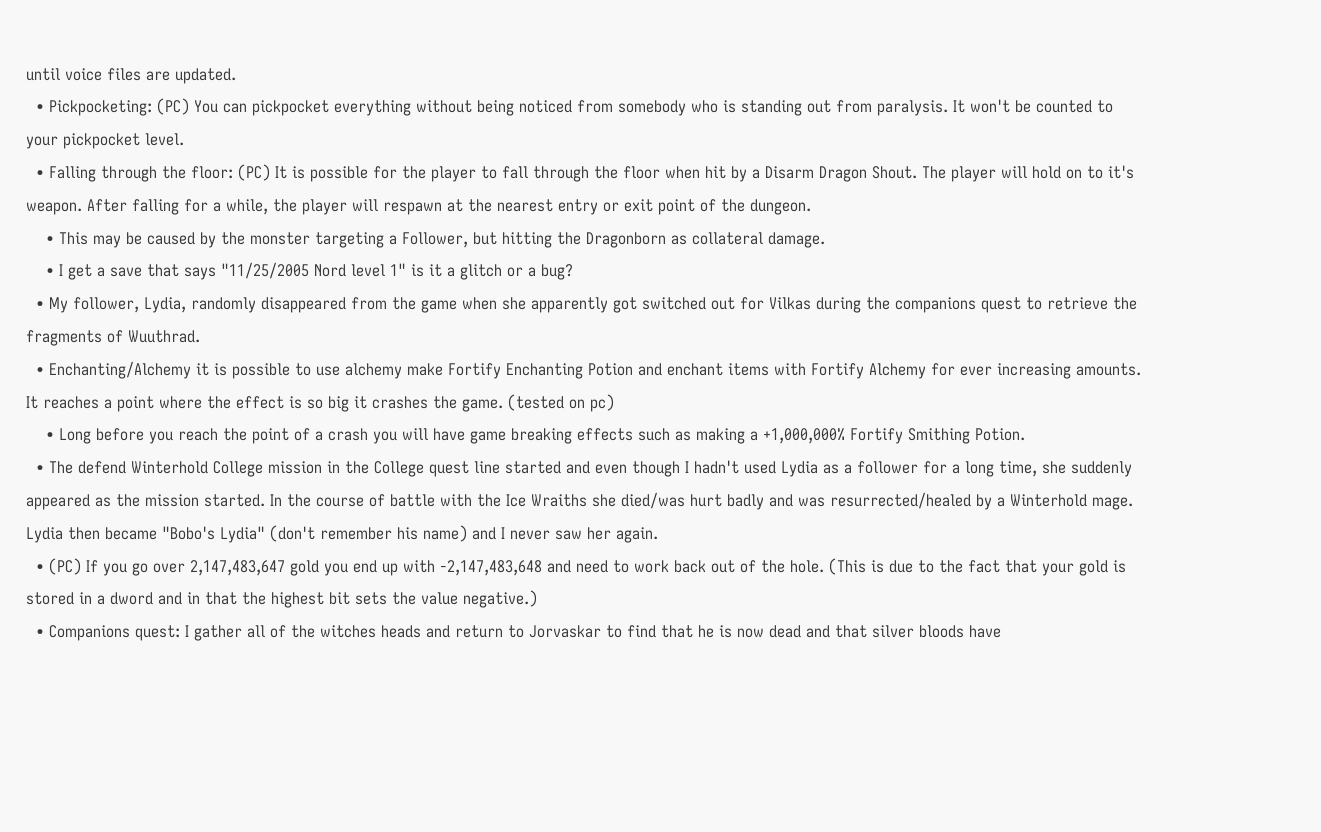until voice files are updated.
  • Pickpocketing: (PC) You can pickpocket everything without being noticed from somebody who is standing out from paralysis. It won't be counted to your pickpocket level.
  • Falling through the floor: (PC) It is possible for the player to fall through the floor when hit by a Disarm Dragon Shout. The player will hold on to it's weapon. After falling for a while, the player will respawn at the nearest entry or exit point of the dungeon.
    • This may be caused by the monster targeting a Follower, but hitting the Dragonborn as collateral damage.
    • I get a save that says "11/25/2005 Nord level 1" is it a glitch or a bug?
  • My follower, Lydia, randomly disappeared from the game when she apparently got switched out for Vilkas during the companions quest to retrieve the fragments of Wuuthrad.
  • Enchanting/Alchemy it is possible to use alchemy make Fortify Enchanting Potion and enchant items with Fortify Alchemy for ever increasing amounts. It reaches a point where the effect is so big it crashes the game. (tested on pc)
    • Long before you reach the point of a crash you will have game breaking effects such as making a +1,000,000% Fortify Smithing Potion.
  • The defend Winterhold College mission in the College quest line started and even though I hadn't used Lydia as a follower for a long time, she suddenly appeared as the mission started. In the course of battle with the Ice Wraiths she died/was hurt badly and was resurrected/healed by a Winterhold mage. Lydia then became "Bobo's Lydia" (don't remember his name) and I never saw her again.
  • (PC) If you go over 2,147,483,647 gold you end up with -2,147,483,648 and need to work back out of the hole. (This is due to the fact that your gold is stored in a dword and in that the highest bit sets the value negative.)
  • Companions quest: I gather all of the witches heads and return to Jorvaskar to find that he is now dead and that silver bloods have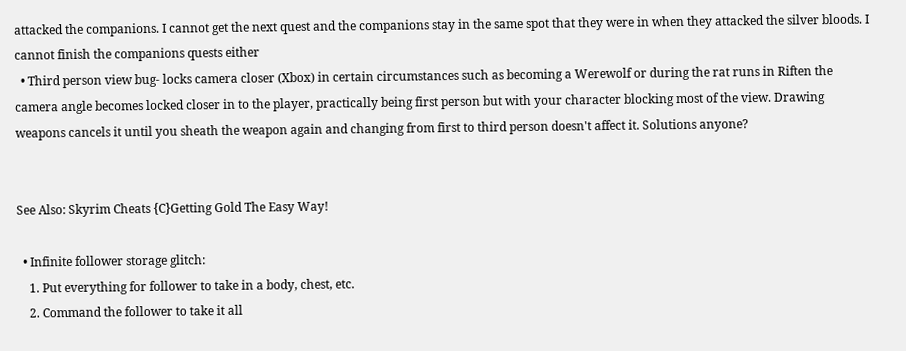attacked the companions. I cannot get the next quest and the companions stay in the same spot that they were in when they attacked the silver bloods. I cannot finish the companions quests either
  • Third person view bug- locks camera closer (Xbox) in certain circumstances such as becoming a Werewolf or during the rat runs in Riften the camera angle becomes locked closer in to the player, practically being first person but with your character blocking most of the view. Drawing weapons cancels it until you sheath the weapon again and changing from first to third person doesn't affect it. Solutions anyone?


See Also: Skyrim Cheats {C}Getting Gold The Easy Way!

  • Infinite follower storage glitch:
    1. Put everything for follower to take in a body, chest, etc.
    2. Command the follower to take it all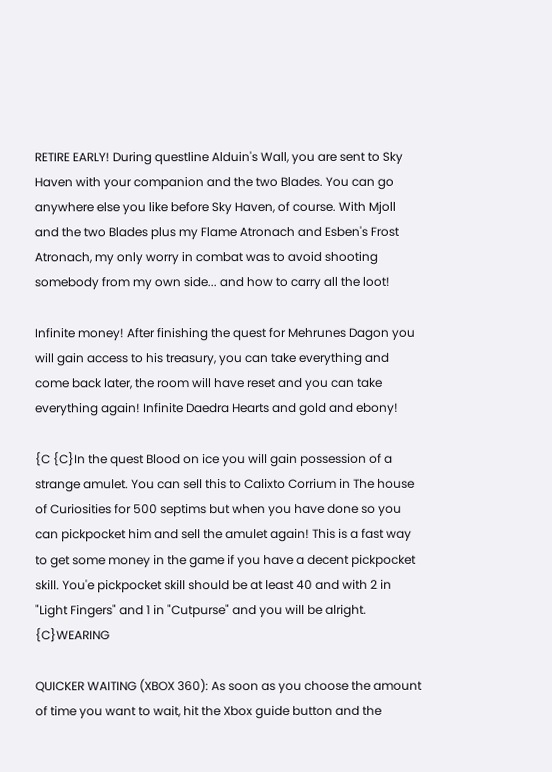RETIRE EARLY! During questline Alduin's Wall, you are sent to Sky Haven with your companion and the two Blades. You can go anywhere else you like before Sky Haven, of course. With Mjoll and the two Blades plus my Flame Atronach and Esben's Frost Atronach, my only worry in combat was to avoid shooting somebody from my own side... and how to carry all the loot!

Infinite money! After finishing the quest for Mehrunes Dagon you will gain access to his treasury, you can take everything and come back later, the room will have reset and you can take everything again! Infinite Daedra Hearts and gold and ebony!

{C {C}In the quest Blood on ice you will gain possession of a strange amulet. You can sell this to Calixto Corrium in The house of Curiosities for 500 septims but when you have done so you can pickpocket him and sell the amulet again! This is a fast way to get some money in the game if you have a decent pickpocket skill. You'e pickpocket skill should be at least 40 and with 2 in "Light Fingers" and 1 in "Cutpurse" and you will be alright. {C}WEARING

QUICKER WAITING (XBOX 360): As soon as you choose the amount of time you want to wait, hit the Xbox guide button and the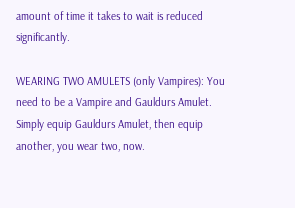amount of time it takes to wait is reduced significantly.

WEARING TWO AMULETS (only Vampires): You need to be a Vampire and Gauldurs Amulet. Simply equip Gauldurs Amulet, then equip another, you wear two, now.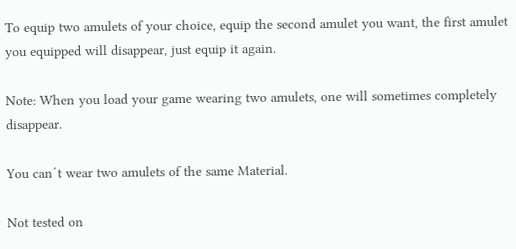To equip two amulets of your choice, equip the second amulet you want, the first amulet you equipped will disappear, just equip it again.

Note: When you load your game wearing two amulets, one will sometimes completely disappear.

You can´t wear two amulets of the same Material.

Not tested on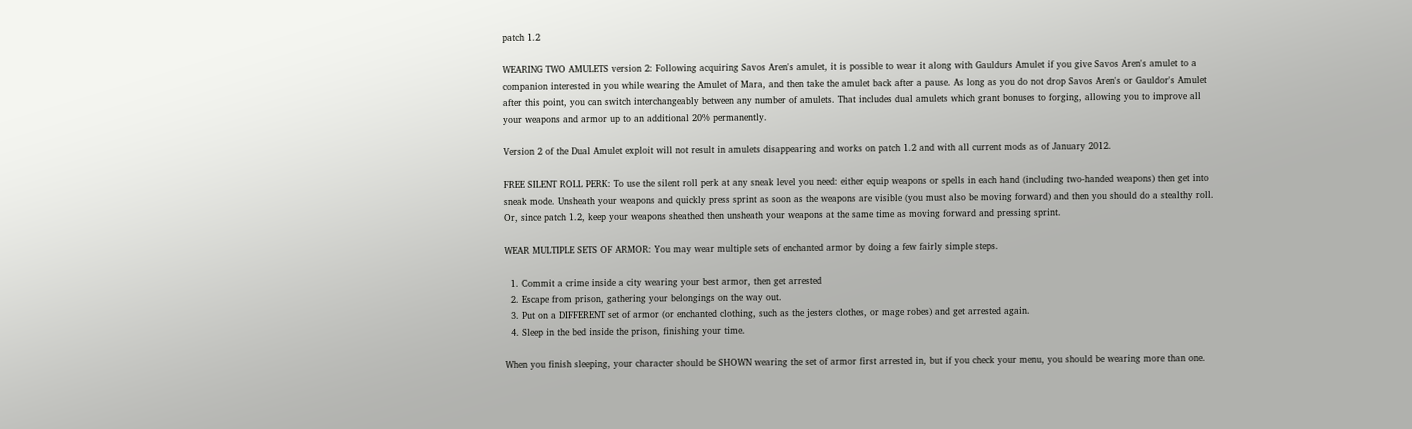patch 1.2

WEARING TWO AMULETS version 2: Following acquiring Savos Aren's amulet, it is possible to wear it along with Gauldurs Amulet if you give Savos Aren's amulet to a companion interested in you while wearing the Amulet of Mara, and then take the amulet back after a pause. As long as you do not drop Savos Aren's or Gauldor's Amulet after this point, you can switch interchangeably between any number of amulets. That includes dual amulets which grant bonuses to forging, allowing you to improve all your weapons and armor up to an additional 20% permanently.

Version 2 of the Dual Amulet exploit will not result in amulets disappearing and works on patch 1.2 and with all current mods as of January 2012.

FREE SILENT ROLL PERK: To use the silent roll perk at any sneak level you need: either equip weapons or spells in each hand (including two-handed weapons) then get into sneak mode. Unsheath your weapons and quickly press sprint as soon as the weapons are visible (you must also be moving forward) and then you should do a stealthy roll. Or, since patch 1.2, keep your weapons sheathed then unsheath your weapons at the same time as moving forward and pressing sprint.

WEAR MULTIPLE SETS OF ARMOR: You may wear multiple sets of enchanted armor by doing a few fairly simple steps.

  1. Commit a crime inside a city wearing your best armor, then get arrested
  2. Escape from prison, gathering your belongings on the way out.
  3. Put on a DIFFERENT set of armor (or enchanted clothing, such as the jesters clothes, or mage robes) and get arrested again.
  4. Sleep in the bed inside the prison, finishing your time.

When you finish sleeping, your character should be SHOWN wearing the set of armor first arrested in, but if you check your menu, you should be wearing more than one.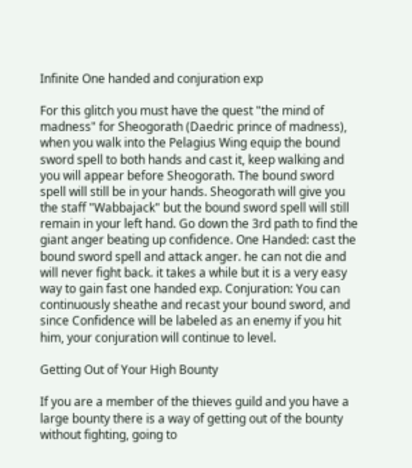Infinite One handed and conjuration exp

For this glitch you must have the quest "the mind of madness" for Sheogorath (Daedric prince of madness), when you walk into the Pelagius Wing equip the bound sword spell to both hands and cast it, keep walking and you will appear before Sheogorath. The bound sword spell will still be in your hands. Sheogorath will give you the staff "Wabbajack" but the bound sword spell will still remain in your left hand. Go down the 3rd path to find the giant anger beating up confidence. One Handed: cast the bound sword spell and attack anger. he can not die and will never fight back. it takes a while but it is a very easy way to gain fast one handed exp. Conjuration: You can continuously sheathe and recast your bound sword, and since Confidence will be labeled as an enemy if you hit him, your conjuration will continue to level.

Getting Out of Your High Bounty

If you are a member of the thieves guild and you have a large bounty there is a way of getting out of the bounty without fighting, going to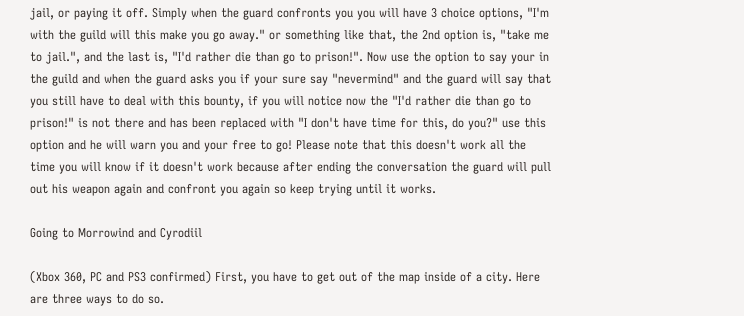jail, or paying it off. Simply when the guard confronts you you will have 3 choice options, "I'm with the guild will this make you go away." or something like that, the 2nd option is, "take me to jail.", and the last is, "I'd rather die than go to prison!". Now use the option to say your in the guild and when the guard asks you if your sure say "nevermind" and the guard will say that you still have to deal with this bounty, if you will notice now the "I'd rather die than go to prison!" is not there and has been replaced with "I don't have time for this, do you?" use this option and he will warn you and your free to go! Please note that this doesn't work all the time you will know if it doesn't work because after ending the conversation the guard will pull out his weapon again and confront you again so keep trying until it works.

Going to Morrowind and Cyrodiil

(Xbox 360, PC and PS3 confirmed) First, you have to get out of the map inside of a city. Here are three ways to do so.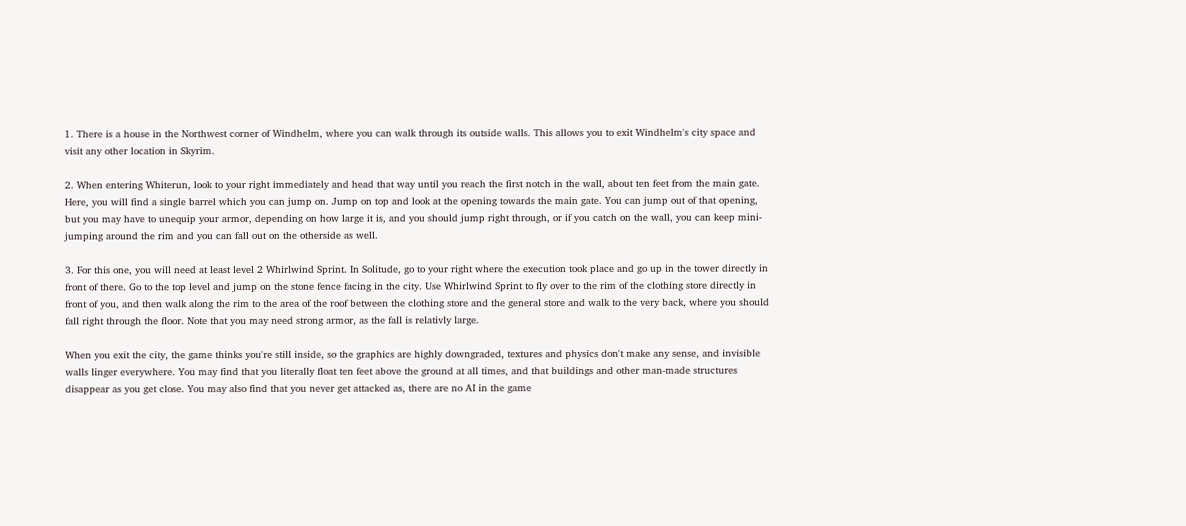1. There is a house in the Northwest corner of Windhelm, where you can walk through its outside walls. This allows you to exit Windhelm's city space and visit any other location in Skyrim.

2. When entering Whiterun, look to your right immediately and head that way until you reach the first notch in the wall, about ten feet from the main gate. Here, you will find a single barrel which you can jump on. Jump on top and look at the opening towards the main gate. You can jump out of that opening, but you may have to unequip your armor, depending on how large it is, and you should jump right through, or if you catch on the wall, you can keep mini-jumping around the rim and you can fall out on the otherside as well.

3. For this one, you will need at least level 2 Whirlwind Sprint. In Solitude, go to your right where the execution took place and go up in the tower directly in front of there. Go to the top level and jump on the stone fence facing in the city. Use Whirlwind Sprint to fly over to the rim of the clothing store directly in front of you, and then walk along the rim to the area of the roof between the clothing store and the general store and walk to the very back, where you should fall right through the floor. Note that you may need strong armor, as the fall is relativly large.

When you exit the city, the game thinks you're still inside, so the graphics are highly downgraded, textures and physics don't make any sense, and invisible walls linger everywhere. You may find that you literally float ten feet above the ground at all times, and that buildings and other man-made structures disappear as you get close. You may also find that you never get attacked as, there are no AI in the game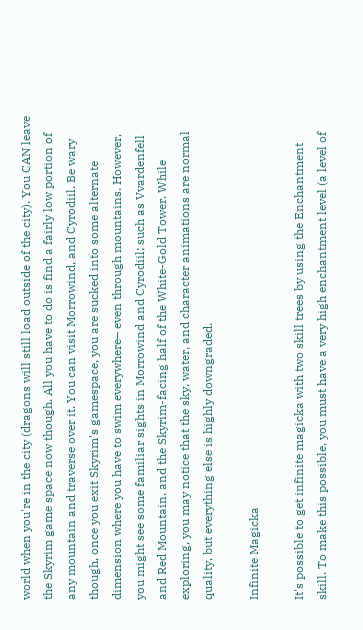world when you're in the city (dragons will still load outside of the city). You CAN leave the Skyrim game space now though. All you have to do is find a fairly low portion of any mountain and traverse over it. You can visit Morrowind, and Cyrodiil. Be wary though, once you exit Skyrim's gamespace, you are sucked into some alternate dimension where you have to swim everywhere– even through mountains. However, you might see some familiar sights in Morrowind and Cyrodiil; such as Vvardenfell and Red Mountain, and the Skyrim-facing half of the White-Gold Tower. While exploring, you may notice that the sky, water, and character animations are normal quality, but everything else is highly downgraded.

Infinite Magicka

It's possible to get infinite magicka with two skill trees by using the Enchantment skill. To make this possible, you must have a very high enchantment level (a level of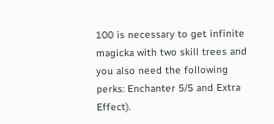100 is necessary to get infinite magicka with two skill trees and you also need the following perks: Enchanter 5/5 and Extra Effect).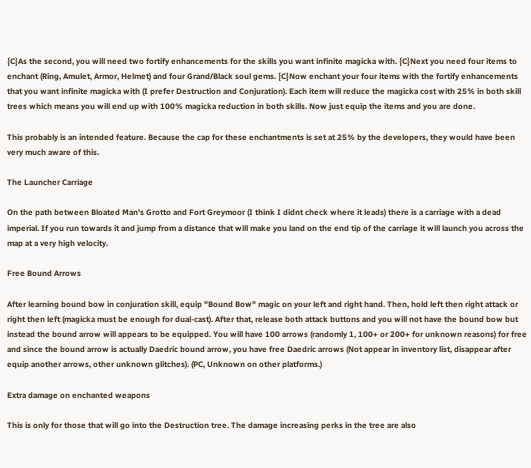{C}As the second, you will need two fortify enhancements for the skills you want infinite magicka with. {C}Next you need four items to enchant (Ring, Amulet, Armor, Helmet) and four Grand/Black soul gems. {C}Now enchant your four items with the fortify enhancements that you want infinite magicka with (I prefer Destruction and Conjuration). Each item will reduce the magicka cost with 25% in both skill trees which means you will end up with 100% magicka reduction in both skills. Now just equip the items and you are done.

This probably is an intended feature. Because the cap for these enchantments is set at 25% by the developers, they would have been very much aware of this.

The Launcher Carriage

On the path between Bloated Man's Grotto and Fort Greymoor (I think I didnt check where it leads) there is a carriage with a dead imperial. If you run towards it and jump from a distance that will make you land on the end tip of the carriage it will launch you across the map at a very high velocity.

Free Bound Arrows

After learning bound bow in conjuration skill, equip "Bound Bow" magic on your left and right hand. Then, hold left then right attack or right then left (magicka must be enough for dual-cast). After that, release both attack buttons and you will not have the bound bow but instead the bound arrow will appears to be equipped. You will have 100 arrows (randomly 1, 100+ or 200+ for unknown reasons) for free and since the bound arrow is actually Daedric bound arrow, you have free Daedric arrows (Not appear in inventory list, disappear after equip another arrows, other unknown glitches). (PC, Unknown on other platforms.)

Extra damage on enchanted weapons

This is only for those that will go into the Destruction tree. The damage increasing perks in the tree are also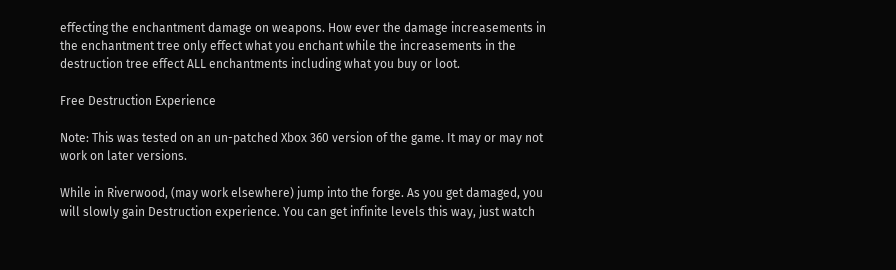effecting the enchantment damage on weapons. How ever the damage increasements in the enchantment tree only effect what you enchant while the increasements in the destruction tree effect ALL enchantments including what you buy or loot.

Free Destruction Experience

Note: This was tested on an un-patched Xbox 360 version of the game. It may or may not work on later versions.

While in Riverwood, (may work elsewhere) jump into the forge. As you get damaged, you will slowly gain Destruction experience. You can get infinite levels this way, just watch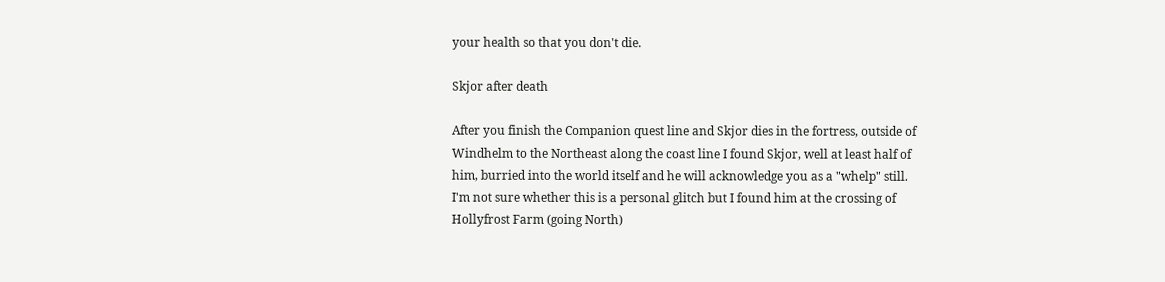your health so that you don't die.

Skjor after death

After you finish the Companion quest line and Skjor dies in the fortress, outside of Windhelm to the Northeast along the coast line I found Skjor, well at least half of him, burried into the world itself and he will acknowledge you as a "whelp" still. I'm not sure whether this is a personal glitch but I found him at the crossing of Hollyfrost Farm (going North)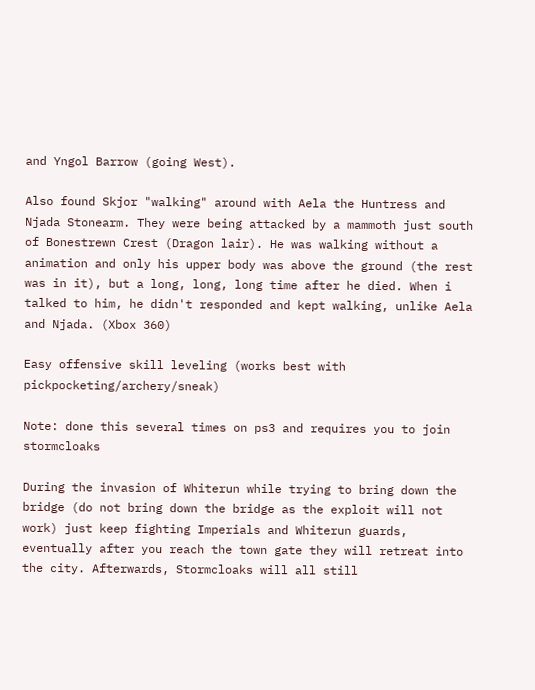and Yngol Barrow (going West).

Also found Skjor "walking" around with Aela the Huntress and Njada Stonearm. They were being attacked by a mammoth just south of Bonestrewn Crest (Dragon lair). He was walking without a animation and only his upper body was above the ground (the rest was in it), but a long, long, long time after he died. When i talked to him, he didn't responded and kept walking, unlike Aela and Njada. (Xbox 360)

Easy offensive skill leveling (works best with pickpocketing/archery/sneak)

Note: done this several times on ps3 and requires you to join stormcloaks

During the invasion of Whiterun while trying to bring down the bridge (do not bring down the bridge as the exploit will not work) just keep fighting Imperials and Whiterun guards, eventually after you reach the town gate they will retreat into the city. Afterwards, Stormcloaks will all still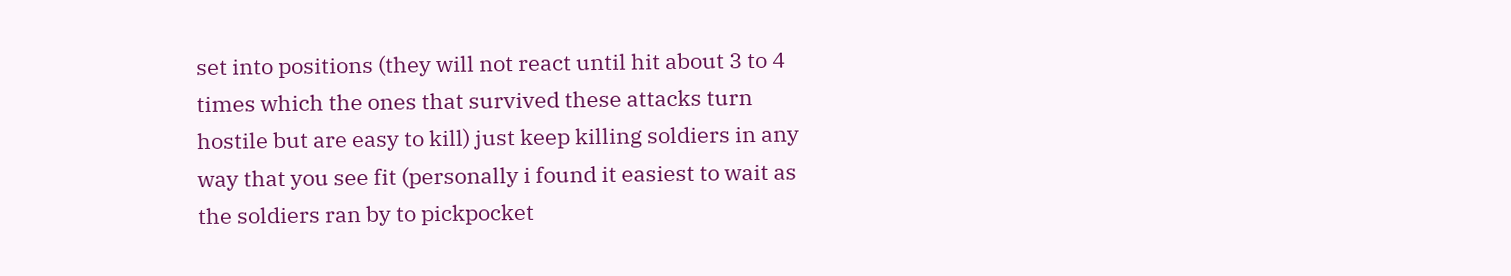set into positions (they will not react until hit about 3 to 4 times which the ones that survived these attacks turn hostile but are easy to kill) just keep killing soldiers in any way that you see fit (personally i found it easiest to wait as the soldiers ran by to pickpocket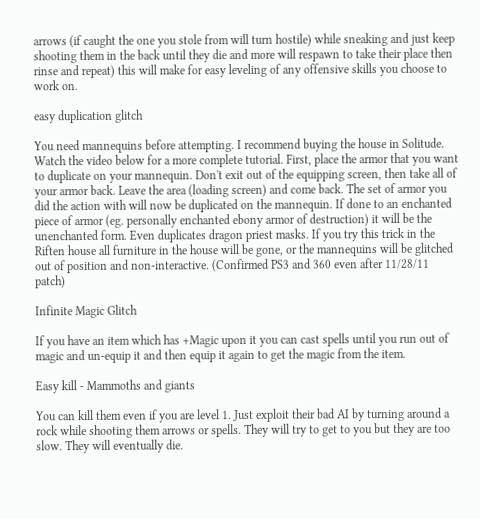arrows (if caught the one you stole from will turn hostile) while sneaking and just keep shooting them in the back until they die and more will respawn to take their place then rinse and repeat) this will make for easy leveling of any offensive skills you choose to work on.

easy duplication glitch

You need mannequins before attempting. I recommend buying the house in Solitude. Watch the video below for a more complete tutorial. First, place the armor that you want to duplicate on your mannequin. Don't exit out of the equipping screen, then take all of your armor back. Leave the area (loading screen) and come back. The set of armor you did the action with will now be duplicated on the mannequin. If done to an enchanted piece of armor (eg. personally enchanted ebony armor of destruction) it will be the unenchanted form. Even duplicates dragon priest masks. If you try this trick in the Riften house all furniture in the house will be gone, or the mannequins will be glitched out of position and non-interactive. (Confirmed PS3 and 360 even after 11/28/11 patch)

Infinite Magic Glitch

If you have an item which has +Magic upon it you can cast spells until you run out of magic and un-equip it and then equip it again to get the magic from the item.

Easy kill - Mammoths and giants

You can kill them even if you are level 1. Just exploit their bad AI by turning around a rock while shooting them arrows or spells. They will try to get to you but they are too slow. They will eventually die.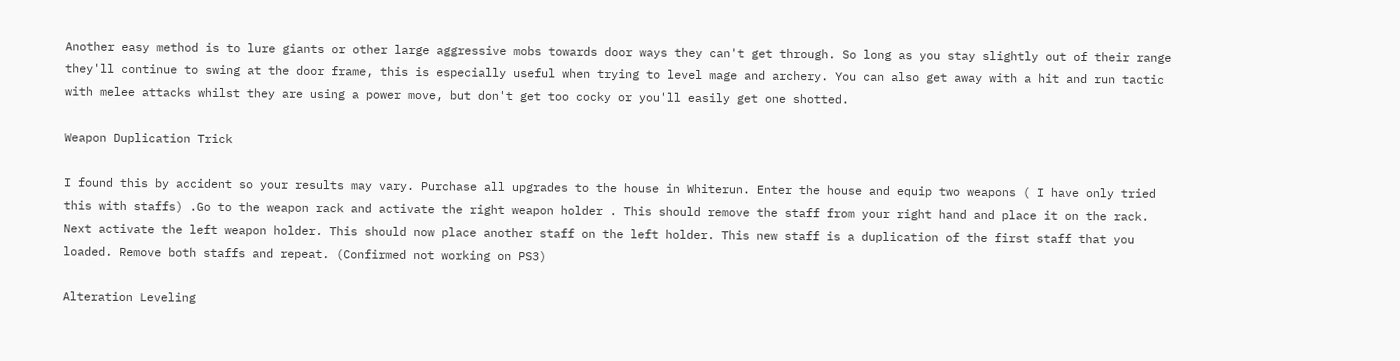Another easy method is to lure giants or other large aggressive mobs towards door ways they can't get through. So long as you stay slightly out of their range they'll continue to swing at the door frame, this is especially useful when trying to level mage and archery. You can also get away with a hit and run tactic with melee attacks whilst they are using a power move, but don't get too cocky or you'll easily get one shotted.

Weapon Duplication Trick

I found this by accident so your results may vary. Purchase all upgrades to the house in Whiterun. Enter the house and equip two weapons ( I have only tried this with staffs) .Go to the weapon rack and activate the right weapon holder . This should remove the staff from your right hand and place it on the rack. Next activate the left weapon holder. This should now place another staff on the left holder. This new staff is a duplication of the first staff that you loaded. Remove both staffs and repeat. (Confirmed not working on PS3)

Alteration Leveling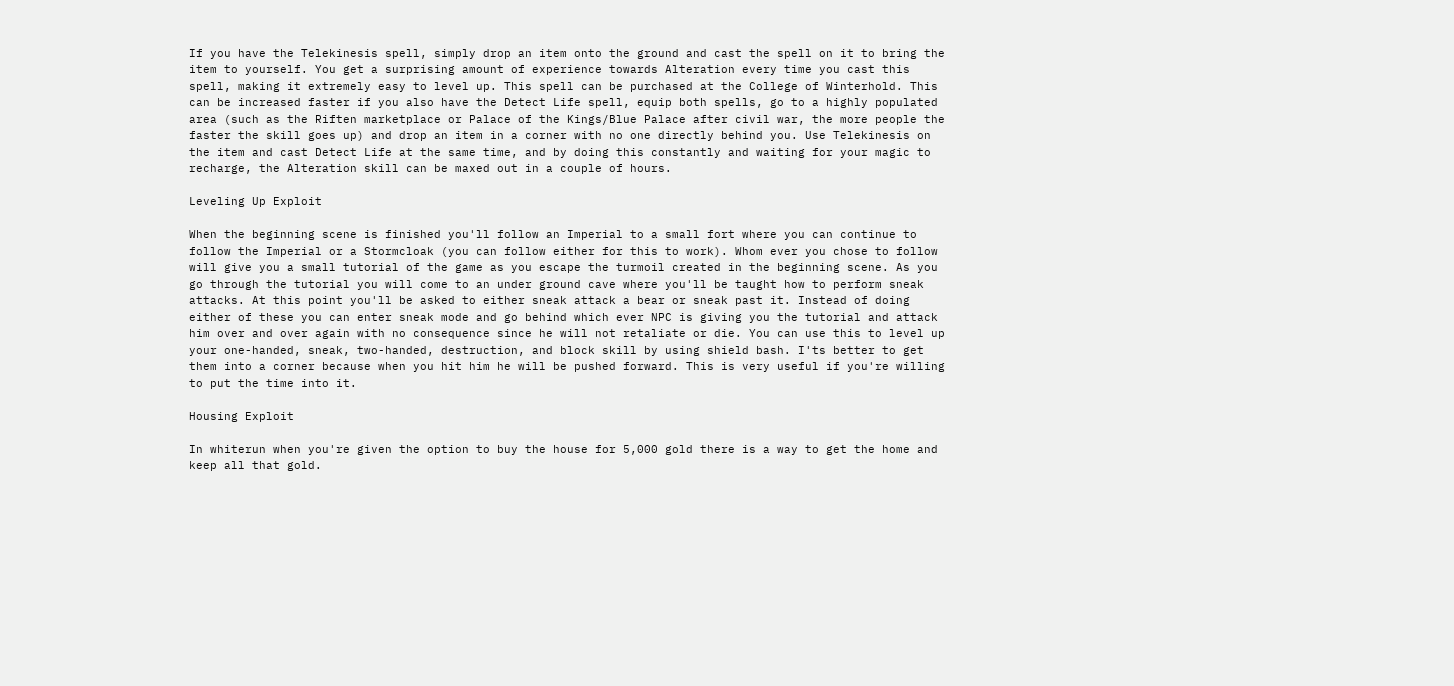If you have the Telekinesis spell, simply drop an item onto the ground and cast the spell on it to bring the item to yourself. You get a surprising amount of experience towards Alteration every time you cast this spell, making it extremely easy to level up. This spell can be purchased at the College of Winterhold. This can be increased faster if you also have the Detect Life spell, equip both spells, go to a highly populated area (such as the Riften marketplace or Palace of the Kings/Blue Palace after civil war, the more people the faster the skill goes up) and drop an item in a corner with no one directly behind you. Use Telekinesis on the item and cast Detect Life at the same time, and by doing this constantly and waiting for your magic to recharge, the Alteration skill can be maxed out in a couple of hours.

Leveling Up Exploit

When the beginning scene is finished you'll follow an Imperial to a small fort where you can continue to follow the Imperial or a Stormcloak (you can follow either for this to work). Whom ever you chose to follow will give you a small tutorial of the game as you escape the turmoil created in the beginning scene. As you go through the tutorial you will come to an under ground cave where you'll be taught how to perform sneak attacks. At this point you'll be asked to either sneak attack a bear or sneak past it. Instead of doing either of these you can enter sneak mode and go behind which ever NPC is giving you the tutorial and attack him over and over again with no consequence since he will not retaliate or die. You can use this to level up your one-handed, sneak, two-handed, destruction, and block skill by using shield bash. I'ts better to get them into a corner because when you hit him he will be pushed forward. This is very useful if you're willing to put the time into it.

Housing Exploit

In whiterun when you're given the option to buy the house for 5,000 gold there is a way to get the home and keep all that gold.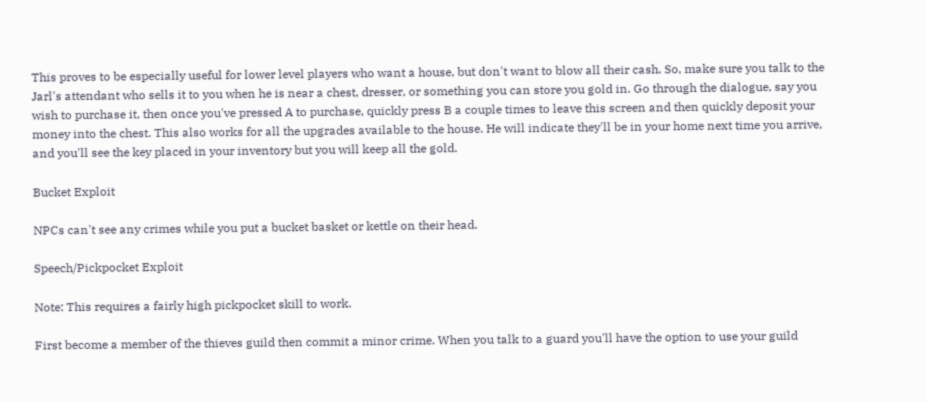This proves to be especially useful for lower level players who want a house, but don't want to blow all their cash. So, make sure you talk to the Jarl's attendant who sells it to you when he is near a chest, dresser, or something you can store you gold in. Go through the dialogue, say you wish to purchase it, then once you've pressed A to purchase, quickly press B a couple times to leave this screen and then quickly deposit your money into the chest. This also works for all the upgrades available to the house. He will indicate they'll be in your home next time you arrive, and you'll see the key placed in your inventory but you will keep all the gold.

Bucket Exploit

NPCs can't see any crimes while you put a bucket basket or kettle on their head.

Speech/Pickpocket Exploit

Note: This requires a fairly high pickpocket skill to work.

First become a member of the thieves guild then commit a minor crime. When you talk to a guard you'll have the option to use your guild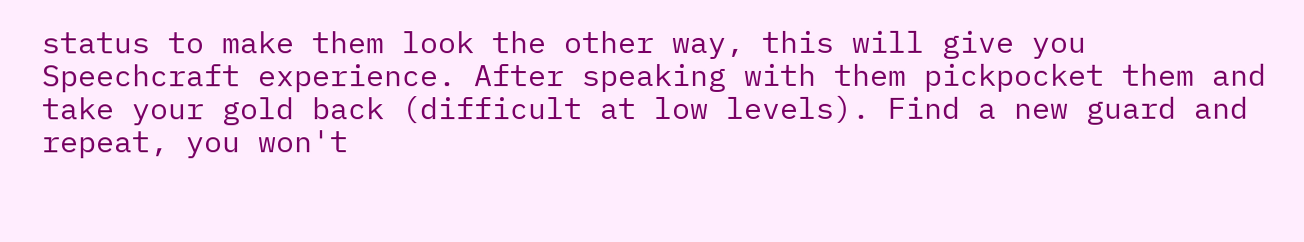status to make them look the other way, this will give you Speechcraft experience. After speaking with them pickpocket them and take your gold back (difficult at low levels). Find a new guard and repeat, you won't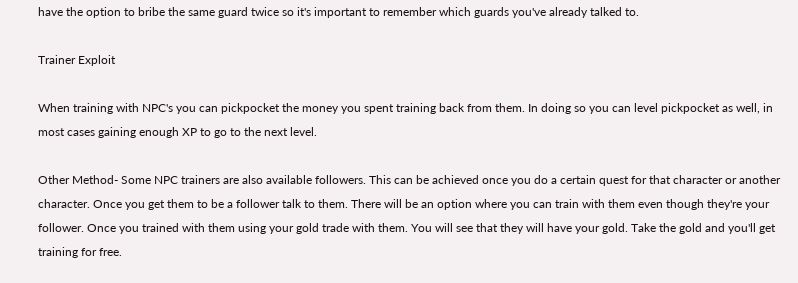have the option to bribe the same guard twice so it's important to remember which guards you've already talked to.

Trainer Exploit

When training with NPC's you can pickpocket the money you spent training back from them. In doing so you can level pickpocket as well, in most cases gaining enough XP to go to the next level.

Other Method- Some NPC trainers are also available followers. This can be achieved once you do a certain quest for that character or another character. Once you get them to be a follower talk to them. There will be an option where you can train with them even though they're your follower. Once you trained with them using your gold trade with them. You will see that they will have your gold. Take the gold and you'll get training for free.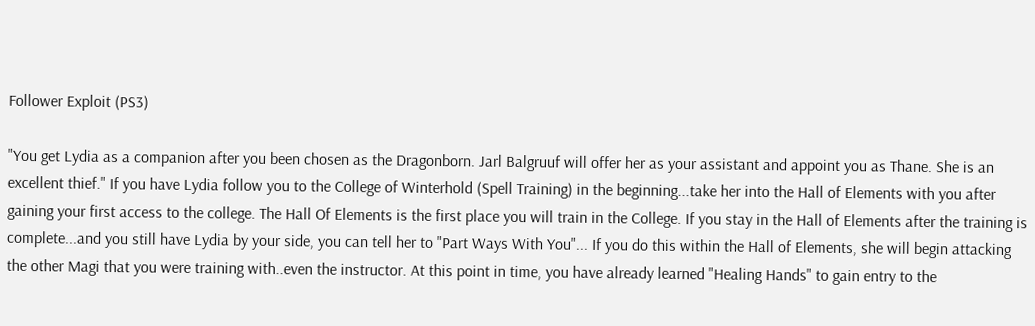Follower Exploit (PS3)

"You get Lydia as a companion after you been chosen as the Dragonborn. Jarl Balgruuf will offer her as your assistant and appoint you as Thane. She is an excellent thief." If you have Lydia follow you to the College of Winterhold (Spell Training) in the beginning...take her into the Hall of Elements with you after gaining your first access to the college. The Hall Of Elements is the first place you will train in the College. If you stay in the Hall of Elements after the training is complete...and you still have Lydia by your side, you can tell her to "Part Ways With You"... If you do this within the Hall of Elements, she will begin attacking the other Magi that you were training with..even the instructor. At this point in time, you have already learned "Healing Hands" to gain entry to the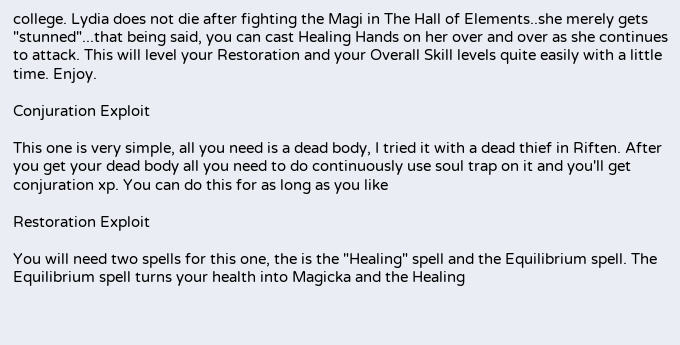college. Lydia does not die after fighting the Magi in The Hall of Elements..she merely gets "stunned"...that being said, you can cast Healing Hands on her over and over as she continues to attack. This will level your Restoration and your Overall Skill levels quite easily with a little time. Enjoy.

Conjuration Exploit

This one is very simple, all you need is a dead body, I tried it with a dead thief in Riften. After you get your dead body all you need to do continuously use soul trap on it and you'll get conjuration xp. You can do this for as long as you like

Restoration Exploit

You will need two spells for this one, the is the "Healing" spell and the Equilibrium spell. The Equilibrium spell turns your health into Magicka and the Healing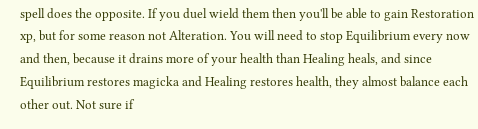spell does the opposite. If you duel wield them then you'll be able to gain Restoration xp, but for some reason not Alteration. You will need to stop Equilibrium every now and then, because it drains more of your health than Healing heals, and since Equilibrium restores magicka and Healing restores health, they almost balance each other out. Not sure if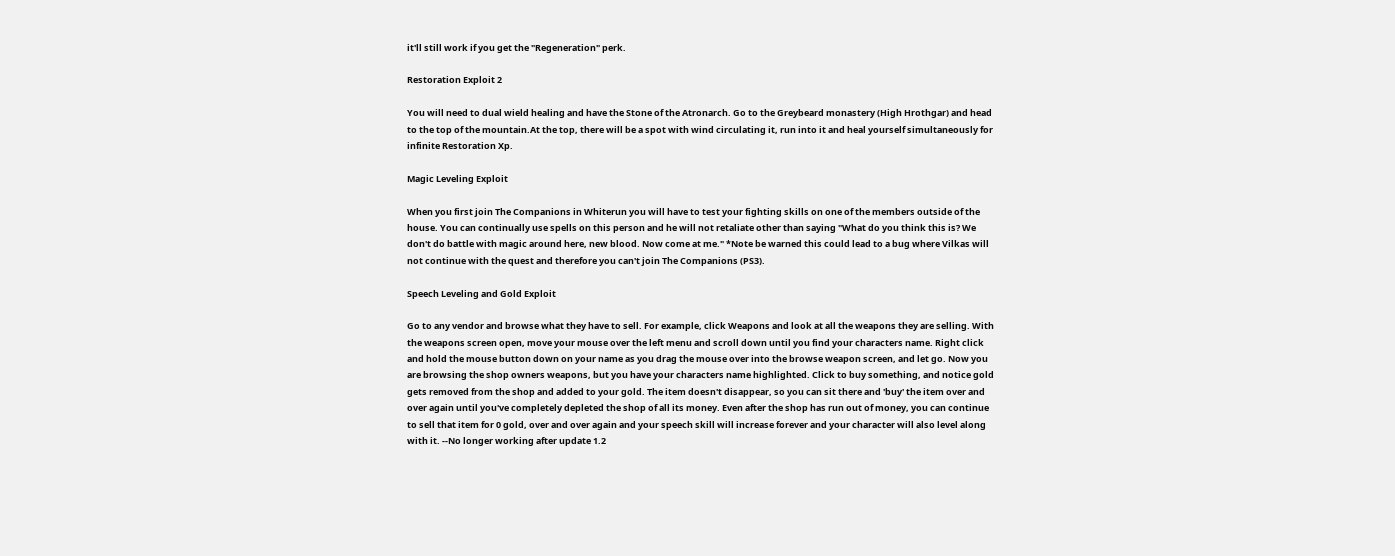it'll still work if you get the "Regeneration" perk.

Restoration Exploit 2

You will need to dual wield healing and have the Stone of the Atronarch. Go to the Greybeard monastery (High Hrothgar) and head to the top of the mountain.At the top, there will be a spot with wind circulating it, run into it and heal yourself simultaneously for infinite Restoration Xp.

Magic Leveling Exploit

When you first join The Companions in Whiterun you will have to test your fighting skills on one of the members outside of the house. You can continually use spells on this person and he will not retaliate other than saying "What do you think this is? We don't do battle with magic around here, new blood. Now come at me." *Note be warned this could lead to a bug where Vilkas will not continue with the quest and therefore you can't join The Companions (PS3).

Speech Leveling and Gold Exploit

Go to any vendor and browse what they have to sell. For example, click Weapons and look at all the weapons they are selling. With the weapons screen open, move your mouse over the left menu and scroll down until you find your characters name. Right click and hold the mouse button down on your name as you drag the mouse over into the browse weapon screen, and let go. Now you are browsing the shop owners weapons, but you have your characters name highlighted. Click to buy something, and notice gold gets removed from the shop and added to your gold. The item doesn't disappear, so you can sit there and 'buy' the item over and over again until you've completely depleted the shop of all its money. Even after the shop has run out of money, you can continue to sell that item for 0 gold, over and over again and your speech skill will increase forever and your character will also level along with it. --No longer working after update 1.2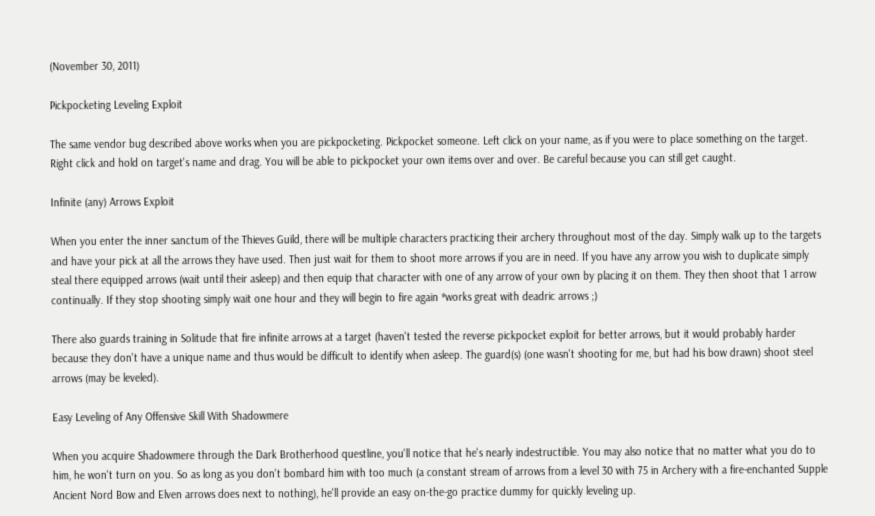(November 30, 2011)

Pickpocketing Leveling Exploit

The same vendor bug described above works when you are pickpocketing. Pickpocket someone. Left click on your name, as if you were to place something on the target. Right click and hold on target's name and drag. You will be able to pickpocket your own items over and over. Be careful because you can still get caught.

Infinite (any) Arrows Exploit

When you enter the inner sanctum of the Thieves Guild, there will be multiple characters practicing their archery throughout most of the day. Simply walk up to the targets and have your pick at all the arrows they have used. Then just wait for them to shoot more arrows if you are in need. If you have any arrow you wish to duplicate simply steal there equipped arrows (wait until their asleep) and then equip that character with one of any arrow of your own by placing it on them. They then shoot that 1 arrow continually. If they stop shooting simply wait one hour and they will begin to fire again *works great with deadric arrows ;)

There also guards training in Solitude that fire infinite arrows at a target (haven't tested the reverse pickpocket exploit for better arrows, but it would probably harder because they don't have a unique name and thus would be difficult to identify when asleep. The guard(s) (one wasn't shooting for me, but had his bow drawn) shoot steel arrows (may be leveled).

Easy Leveling of Any Offensive Skill With Shadowmere

When you acquire Shadowmere through the Dark Brotherhood questline, you'll notice that he's nearly indestructible. You may also notice that no matter what you do to him, he won't turn on you. So as long as you don't bombard him with too much (a constant stream of arrows from a level 30 with 75 in Archery with a fire-enchanted Supple Ancient Nord Bow and Elven arrows does next to nothing), he'll provide an easy on-the-go practice dummy for quickly leveling up.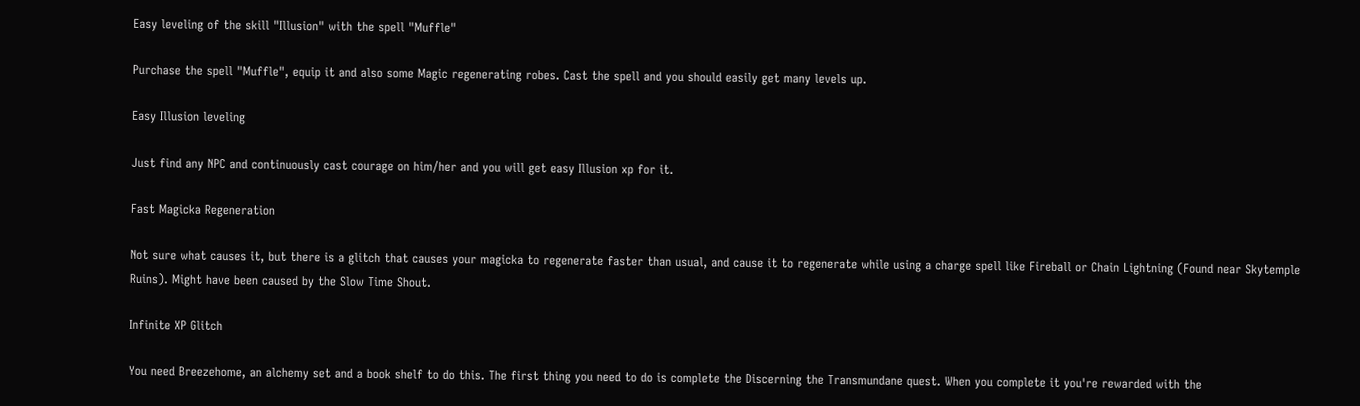Easy leveling of the skill "Illusion" with the spell "Muffle"

Purchase the spell "Muffle", equip it and also some Magic regenerating robes. Cast the spell and you should easily get many levels up.

Easy Illusion leveling

Just find any NPC and continuously cast courage on him/her and you will get easy Illusion xp for it.

Fast Magicka Regeneration

Not sure what causes it, but there is a glitch that causes your magicka to regenerate faster than usual, and cause it to regenerate while using a charge spell like Fireball or Chain Lightning (Found near Skytemple Ruins). Might have been caused by the Slow Time Shout.

Infinite XP Glitch

You need Breezehome, an alchemy set and a book shelf to do this. The first thing you need to do is complete the Discerning the Transmundane quest. When you complete it you're rewarded with the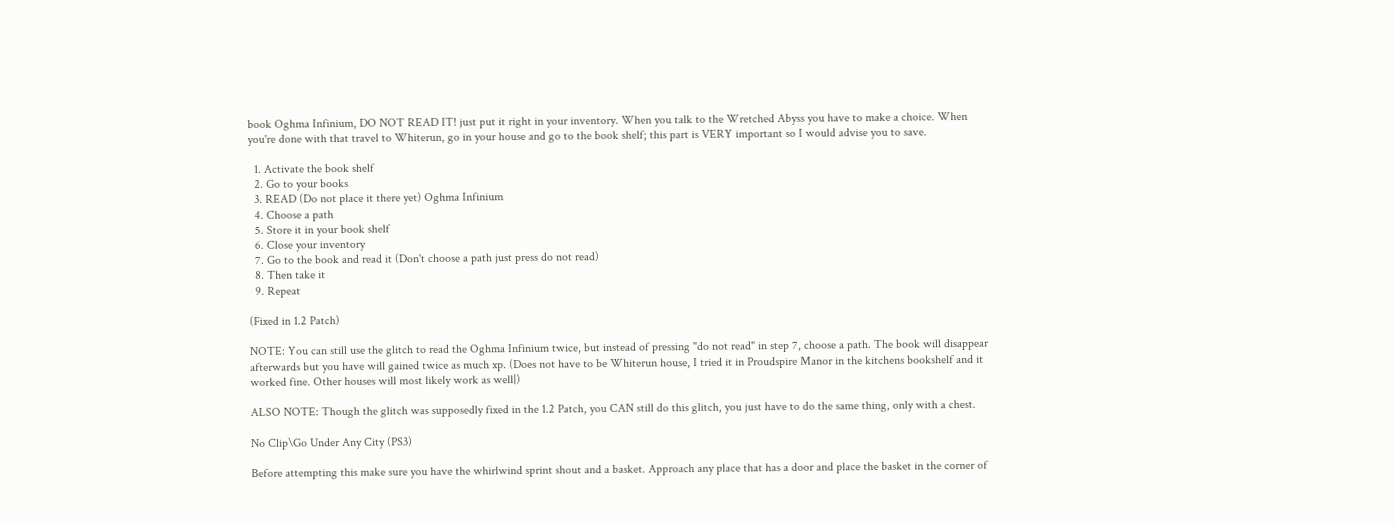book Oghma Infinium, DO NOT READ IT! just put it right in your inventory. When you talk to the Wretched Abyss you have to make a choice. When you're done with that travel to Whiterun, go in your house and go to the book shelf; this part is VERY important so I would advise you to save.

  1. Activate the book shelf
  2. Go to your books
  3. READ (Do not place it there yet) Oghma Infinium
  4. Choose a path
  5. Store it in your book shelf
  6. Close your inventory
  7. Go to the book and read it (Don't choose a path just press do not read)
  8. Then take it
  9. Repeat

(Fixed in 1.2 Patch)

NOTE: You can still use the glitch to read the Oghma Infinium twice, but instead of pressing "do not read" in step 7, choose a path. The book will disappear afterwards but you have will gained twice as much xp. (Does not have to be Whiterun house, I tried it in Proudspire Manor in the kitchens bookshelf and it worked fine. Other houses will most likely work as well|)

ALSO NOTE: Though the glitch was supposedly fixed in the 1.2 Patch, you CAN still do this glitch, you just have to do the same thing, only with a chest.

No Clip\Go Under Any City (PS3)

Before attempting this make sure you have the whirlwind sprint shout and a basket. Approach any place that has a door and place the basket in the corner of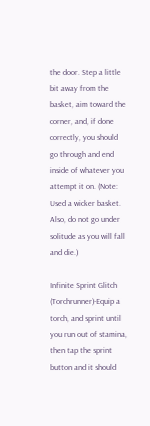the door. Step a little bit away from the basket, aim toward the corner, and, if done correctly, you should go through and end inside of whatever you attempt it on. (Note: Used a wicker basket. Also, do not go under solitude as you will fall and die.)

Infinite Sprint Glitch (Torchrunner)-Equip a torch, and sprint until you run out of stamina, then tap the sprint button and it should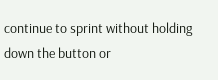continue to sprint without holding down the button or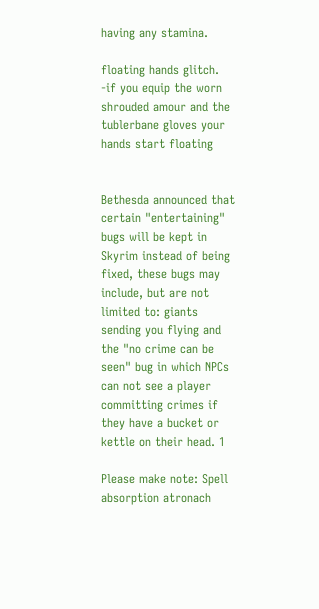having any stamina.

floating hands glitch. -if you equip the worn shrouded amour and the tublerbane gloves your hands start floating


Bethesda announced that certain "entertaining" bugs will be kept in Skyrim instead of being fixed, these bugs may include, but are not limited to: giants sending you flying and the "no crime can be seen" bug in which NPCs can not see a player committing crimes if they have a bucket or kettle on their head. 1

Please make note: Spell absorption atronach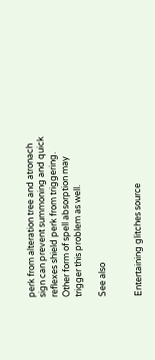perk from alteration tree and atronach sign can prevent summoning and quick reflexes shield perk from triggering. Other form of spell absorption may trigger this problem as well.

See also


Entertaining glitches source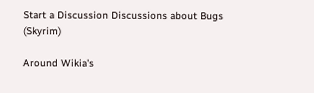Start a Discussion Discussions about Bugs (Skyrim)

Around Wikia's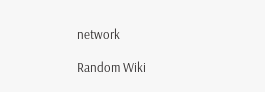network

Random Wiki